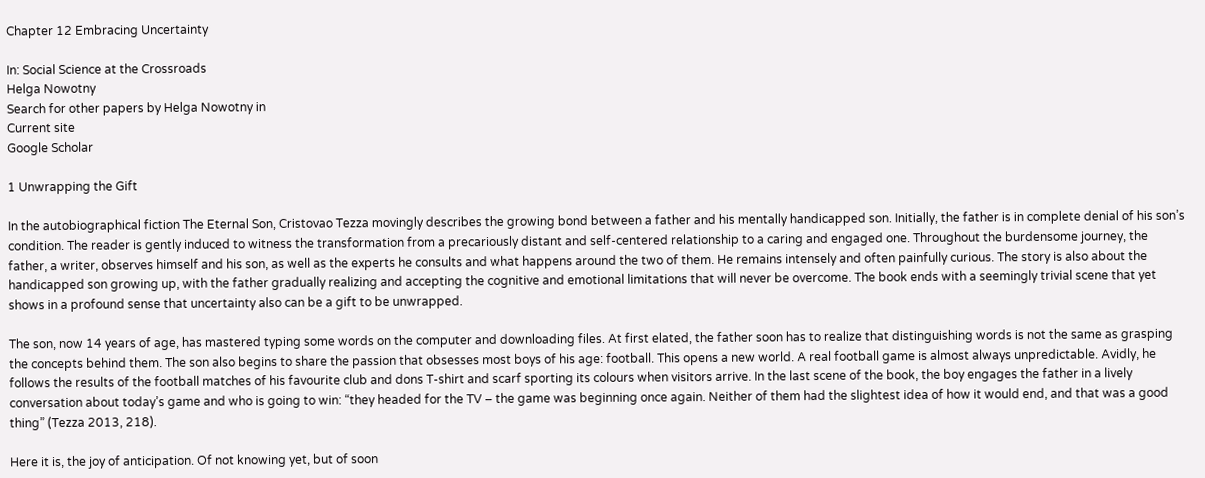Chapter 12 Embracing Uncertainty

In: Social Science at the Crossroads
Helga Nowotny
Search for other papers by Helga Nowotny in
Current site
Google Scholar

1 Unwrapping the Gift

In the autobiographical fiction The Eternal Son, Cristovao Tezza movingly describes the growing bond between a father and his mentally handicapped son. Initially, the father is in complete denial of his son’s condition. The reader is gently induced to witness the transformation from a precariously distant and self-centered relationship to a caring and engaged one. Throughout the burdensome journey, the father, a writer, observes himself and his son, as well as the experts he consults and what happens around the two of them. He remains intensely and often painfully curious. The story is also about the handicapped son growing up, with the father gradually realizing and accepting the cognitive and emotional limitations that will never be overcome. The book ends with a seemingly trivial scene that yet shows in a profound sense that uncertainty also can be a gift to be unwrapped.

The son, now 14 years of age, has mastered typing some words on the computer and downloading files. At first elated, the father soon has to realize that distinguishing words is not the same as grasping the concepts behind them. The son also begins to share the passion that obsesses most boys of his age: football. This opens a new world. A real football game is almost always unpredictable. Avidly, he follows the results of the football matches of his favourite club and dons T-shirt and scarf sporting its colours when visitors arrive. In the last scene of the book, the boy engages the father in a lively conversation about today’s game and who is going to win: “they headed for the TV – the game was beginning once again. Neither of them had the slightest idea of how it would end, and that was a good thing” (Tezza 2013, 218).

Here it is, the joy of anticipation. Of not knowing yet, but of soon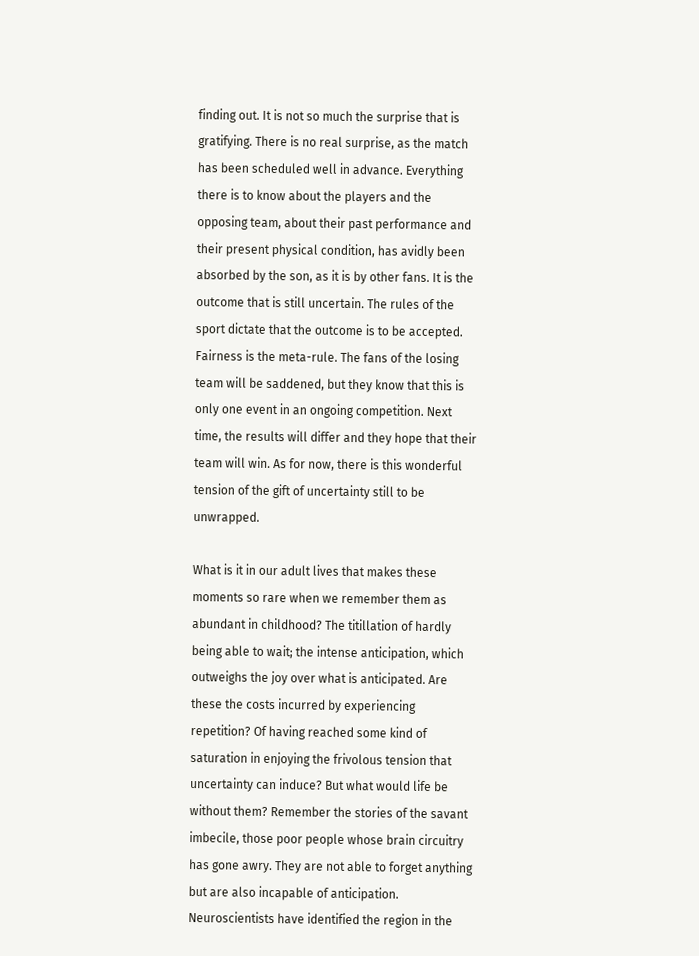finding out. It is not so much the surprise that is gratifying. There is no real surprise, as the match has been scheduled well in advance. Everything there is to know about the players and the opposing team, about their past performance and their present physical condition, has avidly been absorbed by the son, as it is by other fans. It is the outcome that is still uncertain. The rules of the sport dictate that the outcome is to be accepted. Fairness is the meta-rule. The fans of the losing team will be saddened, but they know that this is only one event in an ongoing competition. Next time, the results will differ and they hope that their team will win. As for now, there is this wonderful tension of the gift of uncertainty still to be unwrapped.

What is it in our adult lives that makes these moments so rare when we remember them as abundant in childhood? The titillation of hardly being able to wait; the intense anticipation, which outweighs the joy over what is anticipated. Are these the costs incurred by experiencing repetition? Of having reached some kind of saturation in enjoying the frivolous tension that uncertainty can induce? But what would life be without them? Remember the stories of the savant imbecile, those poor people whose brain circuitry has gone awry. They are not able to forget anything but are also incapable of anticipation. Neuroscientists have identified the region in the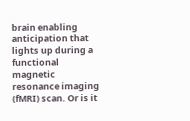brain enabling anticipation that lights up during a functional magnetic resonance imaging (fMRI) scan. Or is it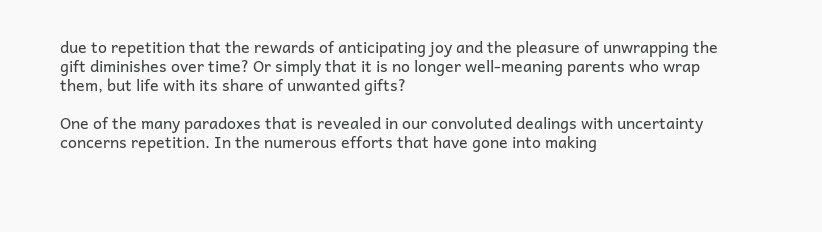due to repetition that the rewards of anticipating joy and the pleasure of unwrapping the gift diminishes over time? Or simply that it is no longer well-meaning parents who wrap them, but life with its share of unwanted gifts?

One of the many paradoxes that is revealed in our convoluted dealings with uncertainty concerns repetition. In the numerous efforts that have gone into making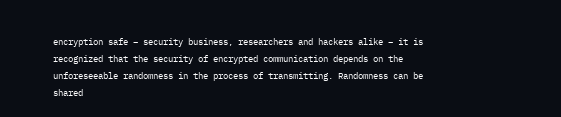encryption safe – security business, researchers and hackers alike – it is recognized that the security of encrypted communication depends on the unforeseeable randomness in the process of transmitting. Randomness can be shared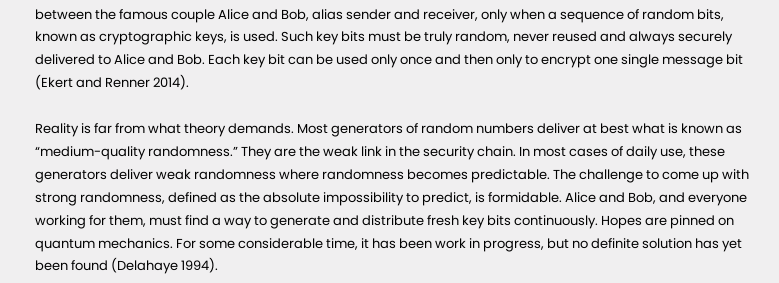between the famous couple Alice and Bob, alias sender and receiver, only when a sequence of random bits, known as cryptographic keys, is used. Such key bits must be truly random, never reused and always securely delivered to Alice and Bob. Each key bit can be used only once and then only to encrypt one single message bit (Ekert and Renner 2014).

Reality is far from what theory demands. Most generators of random numbers deliver at best what is known as “medium-quality randomness.” They are the weak link in the security chain. In most cases of daily use, these generators deliver weak randomness where randomness becomes predictable. The challenge to come up with strong randomness, defined as the absolute impossibility to predict, is formidable. Alice and Bob, and everyone working for them, must find a way to generate and distribute fresh key bits continuously. Hopes are pinned on quantum mechanics. For some considerable time, it has been work in progress, but no definite solution has yet been found (Delahaye 1994).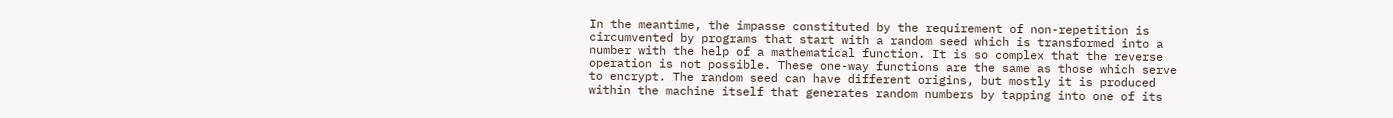In the meantime, the impasse constituted by the requirement of non-repetition is circumvented by programs that start with a random seed which is transformed into a number with the help of a mathematical function. It is so complex that the reverse operation is not possible. These one-way functions are the same as those which serve to encrypt. The random seed can have different origins, but mostly it is produced within the machine itself that generates random numbers by tapping into one of its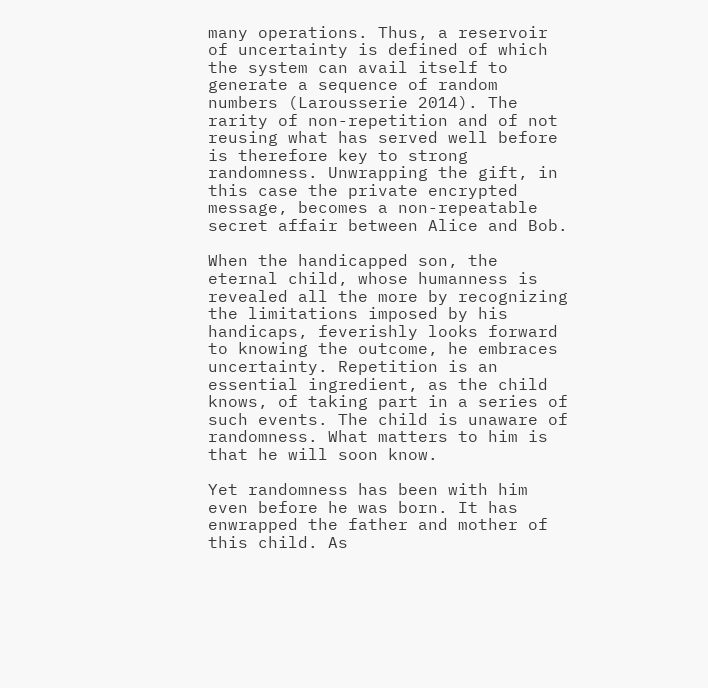many operations. Thus, a reservoir of uncertainty is defined of which the system can avail itself to generate a sequence of random numbers (Larousserie 2014). The rarity of non-repetition and of not reusing what has served well before is therefore key to strong randomness. Unwrapping the gift, in this case the private encrypted message, becomes a non-repeatable secret affair between Alice and Bob.

When the handicapped son, the eternal child, whose humanness is revealed all the more by recognizing the limitations imposed by his handicaps, feverishly looks forward to knowing the outcome, he embraces uncertainty. Repetition is an essential ingredient, as the child knows, of taking part in a series of such events. The child is unaware of randomness. What matters to him is that he will soon know.

Yet randomness has been with him even before he was born. It has enwrapped the father and mother of this child. As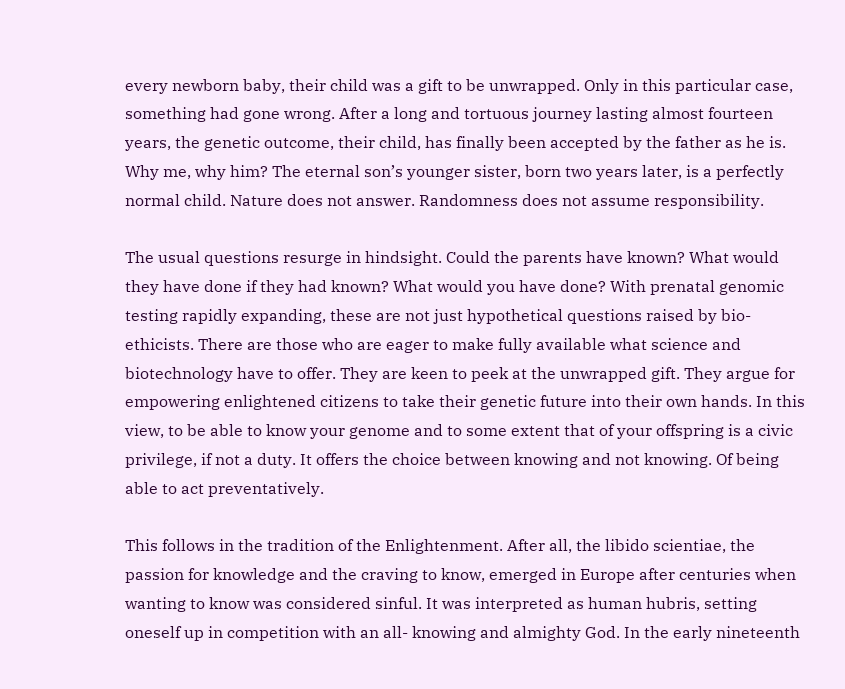every newborn baby, their child was a gift to be unwrapped. Only in this particular case, something had gone wrong. After a long and tortuous journey lasting almost fourteen years, the genetic outcome, their child, has finally been accepted by the father as he is. Why me, why him? The eternal son’s younger sister, born two years later, is a perfectly normal child. Nature does not answer. Randomness does not assume responsibility.

The usual questions resurge in hindsight. Could the parents have known? What would they have done if they had known? What would you have done? With prenatal genomic testing rapidly expanding, these are not just hypothetical questions raised by bio-ethicists. There are those who are eager to make fully available what science and biotechnology have to offer. They are keen to peek at the unwrapped gift. They argue for empowering enlightened citizens to take their genetic future into their own hands. In this view, to be able to know your genome and to some extent that of your offspring is a civic privilege, if not a duty. It offers the choice between knowing and not knowing. Of being able to act preventatively.

This follows in the tradition of the Enlightenment. After all, the libido scientiae, the passion for knowledge and the craving to know, emerged in Europe after centuries when wanting to know was considered sinful. It was interpreted as human hubris, setting oneself up in competition with an all- knowing and almighty God. In the early nineteenth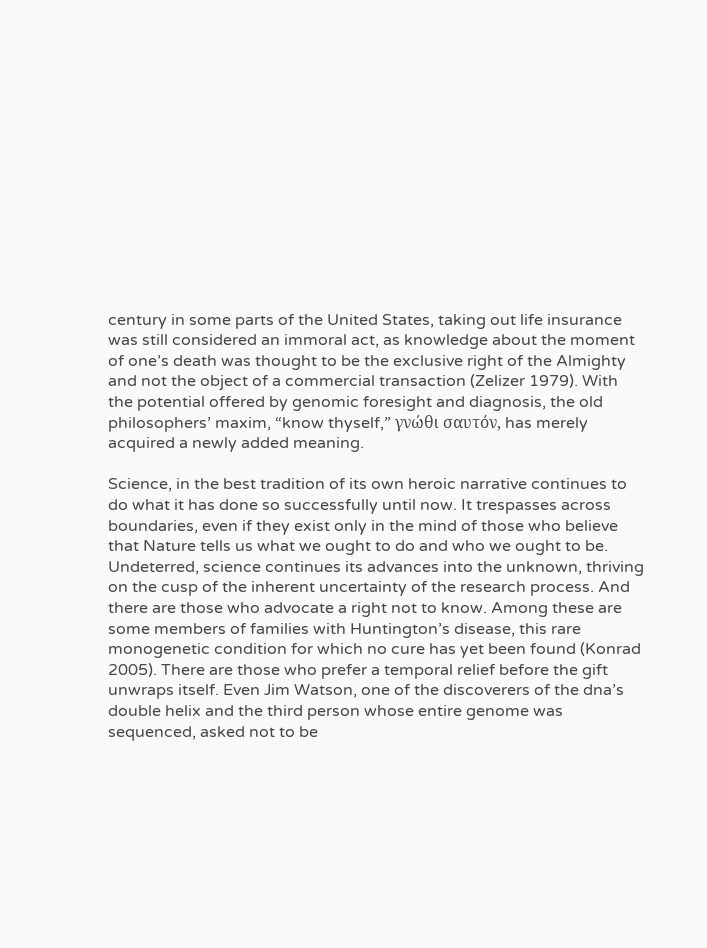century in some parts of the United States, taking out life insurance was still considered an immoral act, as knowledge about the moment of one’s death was thought to be the exclusive right of the Almighty and not the object of a commercial transaction (Zelizer 1979). With the potential offered by genomic foresight and diagnosis, the old philosophers’ maxim, “know thyself,” γνώθι σαυτόν, has merely acquired a newly added meaning.

Science, in the best tradition of its own heroic narrative continues to do what it has done so successfully until now. It trespasses across boundaries, even if they exist only in the mind of those who believe that Nature tells us what we ought to do and who we ought to be. Undeterred, science continues its advances into the unknown, thriving on the cusp of the inherent uncertainty of the research process. And there are those who advocate a right not to know. Among these are some members of families with Huntington’s disease, this rare monogenetic condition for which no cure has yet been found (Konrad 2005). There are those who prefer a temporal relief before the gift unwraps itself. Even Jim Watson, one of the discoverers of the dna’s double helix and the third person whose entire genome was sequenced, asked not to be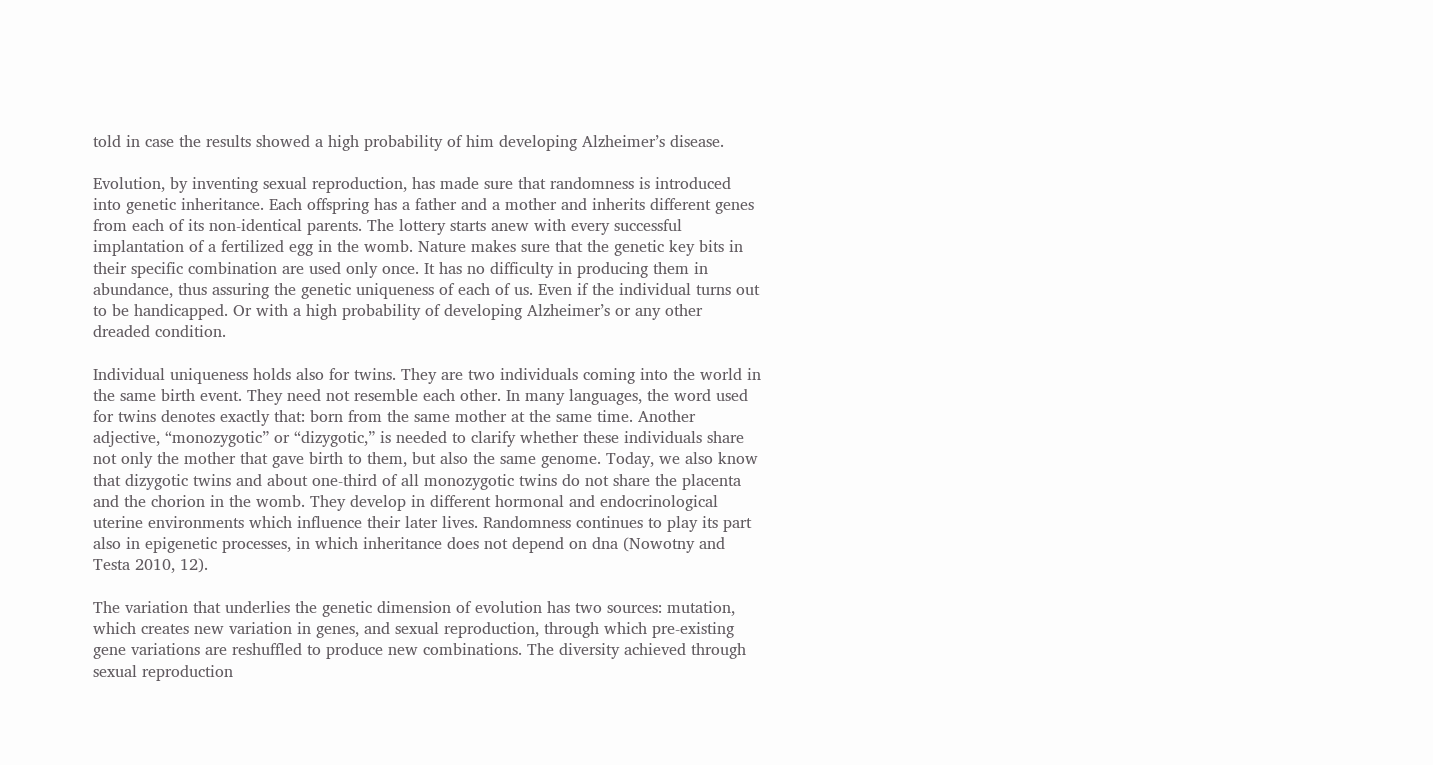told in case the results showed a high probability of him developing Alzheimer’s disease.

Evolution, by inventing sexual reproduction, has made sure that randomness is introduced into genetic inheritance. Each offspring has a father and a mother and inherits different genes from each of its non-identical parents. The lottery starts anew with every successful implantation of a fertilized egg in the womb. Nature makes sure that the genetic key bits in their specific combination are used only once. It has no difficulty in producing them in abundance, thus assuring the genetic uniqueness of each of us. Even if the individual turns out to be handicapped. Or with a high probability of developing Alzheimer’s or any other dreaded condition.

Individual uniqueness holds also for twins. They are two individuals coming into the world in the same birth event. They need not resemble each other. In many languages, the word used for twins denotes exactly that: born from the same mother at the same time. Another adjective, “monozygotic” or “dizygotic,” is needed to clarify whether these individuals share not only the mother that gave birth to them, but also the same genome. Today, we also know that dizygotic twins and about one-third of all monozygotic twins do not share the placenta and the chorion in the womb. They develop in different hormonal and endocrinological uterine environments which influence their later lives. Randomness continues to play its part also in epigenetic processes, in which inheritance does not depend on dna (Nowotny and Testa 2010, 12).

The variation that underlies the genetic dimension of evolution has two sources: mutation, which creates new variation in genes, and sexual reproduction, through which pre-existing gene variations are reshuffled to produce new combinations. The diversity achieved through sexual reproduction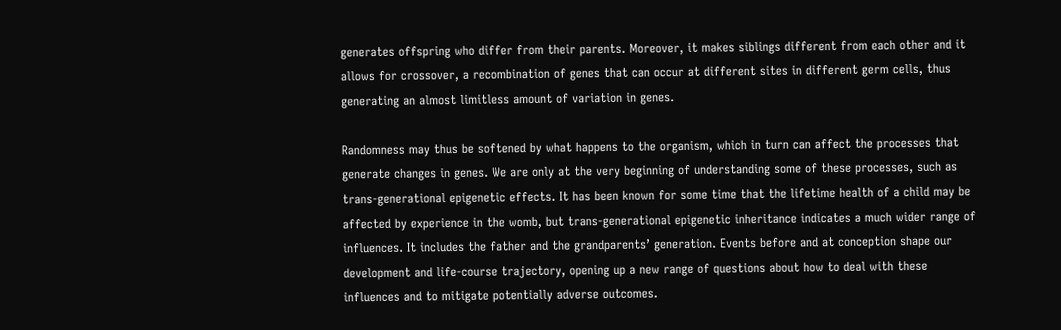generates offspring who differ from their parents. Moreover, it makes siblings different from each other and it allows for crossover, a recombination of genes that can occur at different sites in different germ cells, thus generating an almost limitless amount of variation in genes.

Randomness may thus be softened by what happens to the organism, which in turn can affect the processes that generate changes in genes. We are only at the very beginning of understanding some of these processes, such as trans-generational epigenetic effects. It has been known for some time that the lifetime health of a child may be affected by experience in the womb, but trans-generational epigenetic inheritance indicates a much wider range of influences. It includes the father and the grandparents’ generation. Events before and at conception shape our development and life-course trajectory, opening up a new range of questions about how to deal with these influences and to mitigate potentially adverse outcomes.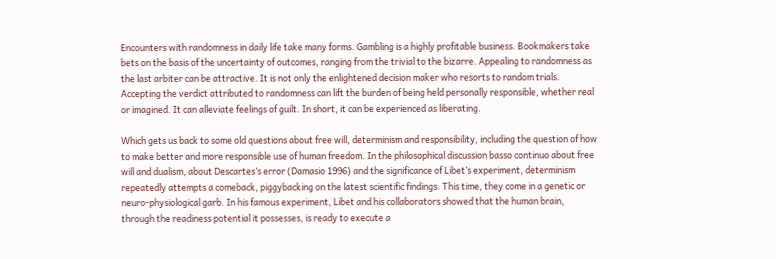Encounters with randomness in daily life take many forms. Gambling is a highly profitable business. Bookmakers take bets on the basis of the uncertainty of outcomes, ranging from the trivial to the bizarre. Appealing to randomness as the last arbiter can be attractive. It is not only the enlightened decision maker who resorts to random trials. Accepting the verdict attributed to randomness can lift the burden of being held personally responsible, whether real or imagined. It can alleviate feelings of guilt. In short, it can be experienced as liberating.

Which gets us back to some old questions about free will, determinism and responsibility, including the question of how to make better and more responsible use of human freedom. In the philosophical discussion basso continuo about free will and dualism, about Descartes’s error (Damasio 1996) and the significance of Libet’s experiment, determinism repeatedly attempts a comeback, piggybacking on the latest scientific findings. This time, they come in a genetic or neuro-physiological garb. In his famous experiment, Libet and his collaborators showed that the human brain, through the readiness potential it possesses, is ready to execute a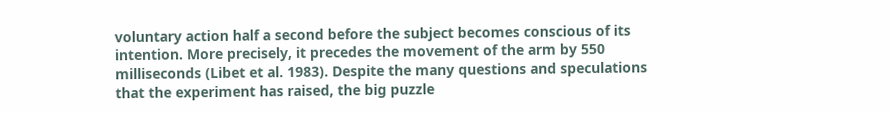voluntary action half a second before the subject becomes conscious of its intention. More precisely, it precedes the movement of the arm by 550 milliseconds (Libet et al. 1983). Despite the many questions and speculations that the experiment has raised, the big puzzle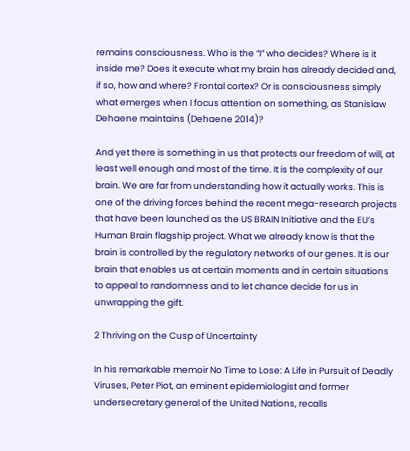remains consciousness. Who is the “I” who decides? Where is it inside me? Does it execute what my brain has already decided and, if so, how and where? Frontal cortex? Or is consciousness simply what emerges when I focus attention on something, as Stanislaw Dehaene maintains (Dehaene 2014)?

And yet there is something in us that protects our freedom of will, at least well enough and most of the time. It is the complexity of our brain. We are far from understanding how it actually works. This is one of the driving forces behind the recent mega-research projects that have been launched as the US BRAIN Initiative and the EU’s Human Brain flagship project. What we already know is that the brain is controlled by the regulatory networks of our genes. It is our brain that enables us at certain moments and in certain situations to appeal to randomness and to let chance decide for us in unwrapping the gift.

2 Thriving on the Cusp of Uncertainty

In his remarkable memoir No Time to Lose: A Life in Pursuit of Deadly Viruses, Peter Piot, an eminent epidemiologist and former undersecretary general of the United Nations, recalls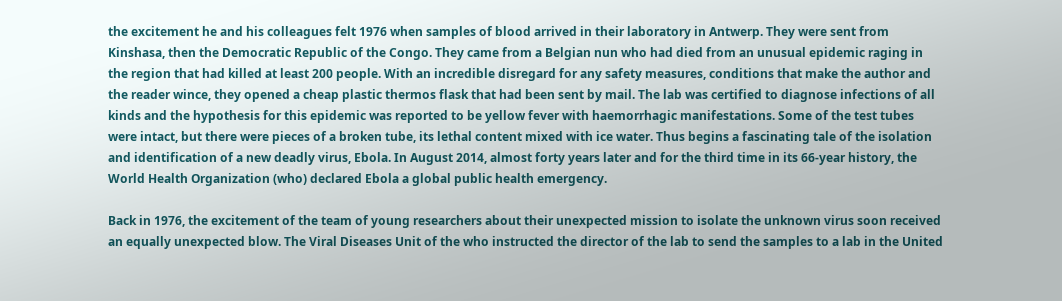the excitement he and his colleagues felt 1976 when samples of blood arrived in their laboratory in Antwerp. They were sent from Kinshasa, then the Democratic Republic of the Congo. They came from a Belgian nun who had died from an unusual epidemic raging in the region that had killed at least 200 people. With an incredible disregard for any safety measures, conditions that make the author and the reader wince, they opened a cheap plastic thermos flask that had been sent by mail. The lab was certified to diagnose infections of all kinds and the hypothesis for this epidemic was reported to be yellow fever with haemorrhagic manifestations. Some of the test tubes were intact, but there were pieces of a broken tube, its lethal content mixed with ice water. Thus begins a fascinating tale of the isolation and identification of a new deadly virus, Ebola. In August 2014, almost forty years later and for the third time in its 66-year history, the World Health Organization (who) declared Ebola a global public health emergency.

Back in 1976, the excitement of the team of young researchers about their unexpected mission to isolate the unknown virus soon received an equally unexpected blow. The Viral Diseases Unit of the who instructed the director of the lab to send the samples to a lab in the United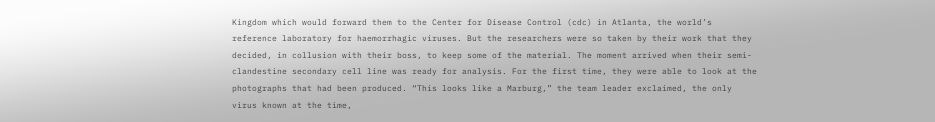Kingdom which would forward them to the Center for Disease Control (cdc) in Atlanta, the world’s reference laboratory for haemorrhagic viruses. But the researchers were so taken by their work that they decided, in collusion with their boss, to keep some of the material. The moment arrived when their semi-clandestine secondary cell line was ready for analysis. For the first time, they were able to look at the photographs that had been produced. “This looks like a Marburg,” the team leader exclaimed, the only virus known at the time,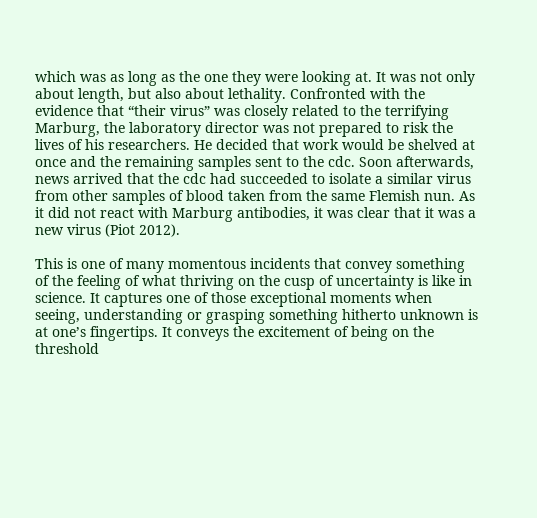which was as long as the one they were looking at. It was not only about length, but also about lethality. Confronted with the evidence that “their virus” was closely related to the terrifying Marburg, the laboratory director was not prepared to risk the lives of his researchers. He decided that work would be shelved at once and the remaining samples sent to the cdc. Soon afterwards, news arrived that the cdc had succeeded to isolate a similar virus from other samples of blood taken from the same Flemish nun. As it did not react with Marburg antibodies, it was clear that it was a new virus (Piot 2012).

This is one of many momentous incidents that convey something of the feeling of what thriving on the cusp of uncertainty is like in science. It captures one of those exceptional moments when seeing, understanding or grasping something hitherto unknown is at one’s fingertips. It conveys the excitement of being on the threshold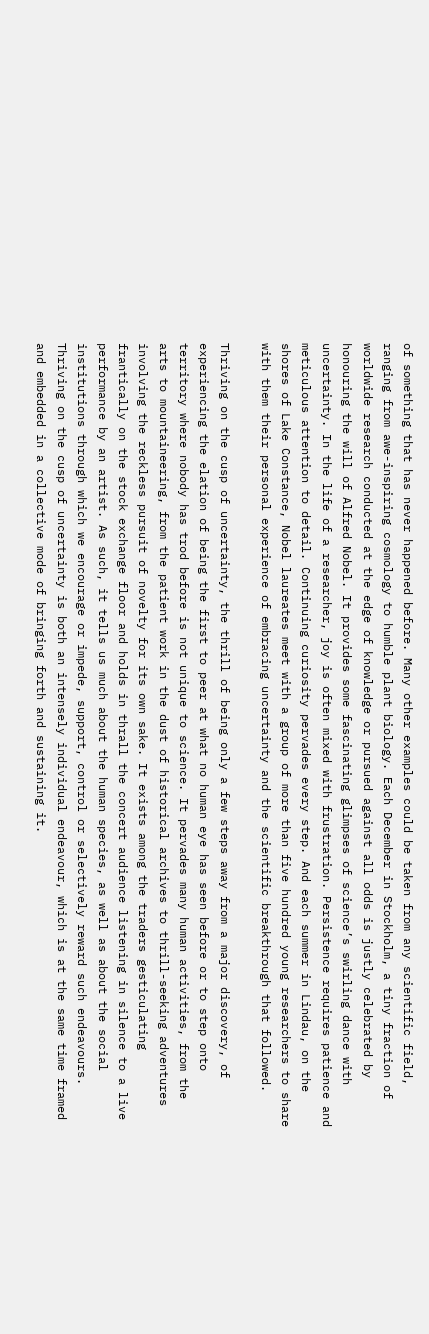of something that has never happened before. Many other examples could be taken from any scientific field, ranging from awe-inspiring cosmology to humble plant biology. Each December in Stockholm, a tiny fraction of worldwide research conducted at the edge of knowledge or pursued against all odds is justly celebrated by honouring the will of Alfred Nobel. It provides some fascinating glimpses of science’s swirling dance with uncertainty. In the life of a researcher, joy is often mixed with frustration. Persistence requires patience and meticulous attention to detail. Continuing curiosity pervades every step. And each summer in Lindau, on the shores of Lake Constance, Nobel laureates meet with a group of more than five hundred young researchers to share with them their personal experience of embracing uncertainty and the scientific breakthrough that followed.

Thriving on the cusp of uncertainty, the thrill of being only a few steps away from a major discovery, of experiencing the elation of being the first to peer at what no human eye has seen before or to step onto territory where nobody has trod before is not unique to science. It pervades many human activities, from the arts to mountaineering, from the patient work in the dust of historical archives to thrill-seeking adventures involving the reckless pursuit of novelty for its own sake. It exists among the traders gesticulating frantically on the stock exchange floor and holds in thrall the concert audience listening in silence to a live performance by an artist. As such, it tells us much about the human species, as well as about the social institutions through which we encourage or impede, support, control or selectively reward such endeavours. Thriving on the cusp of uncertainty is both an intensely individual endeavour, which is at the same time framed and embedded in a collective mode of bringing forth and sustaining it.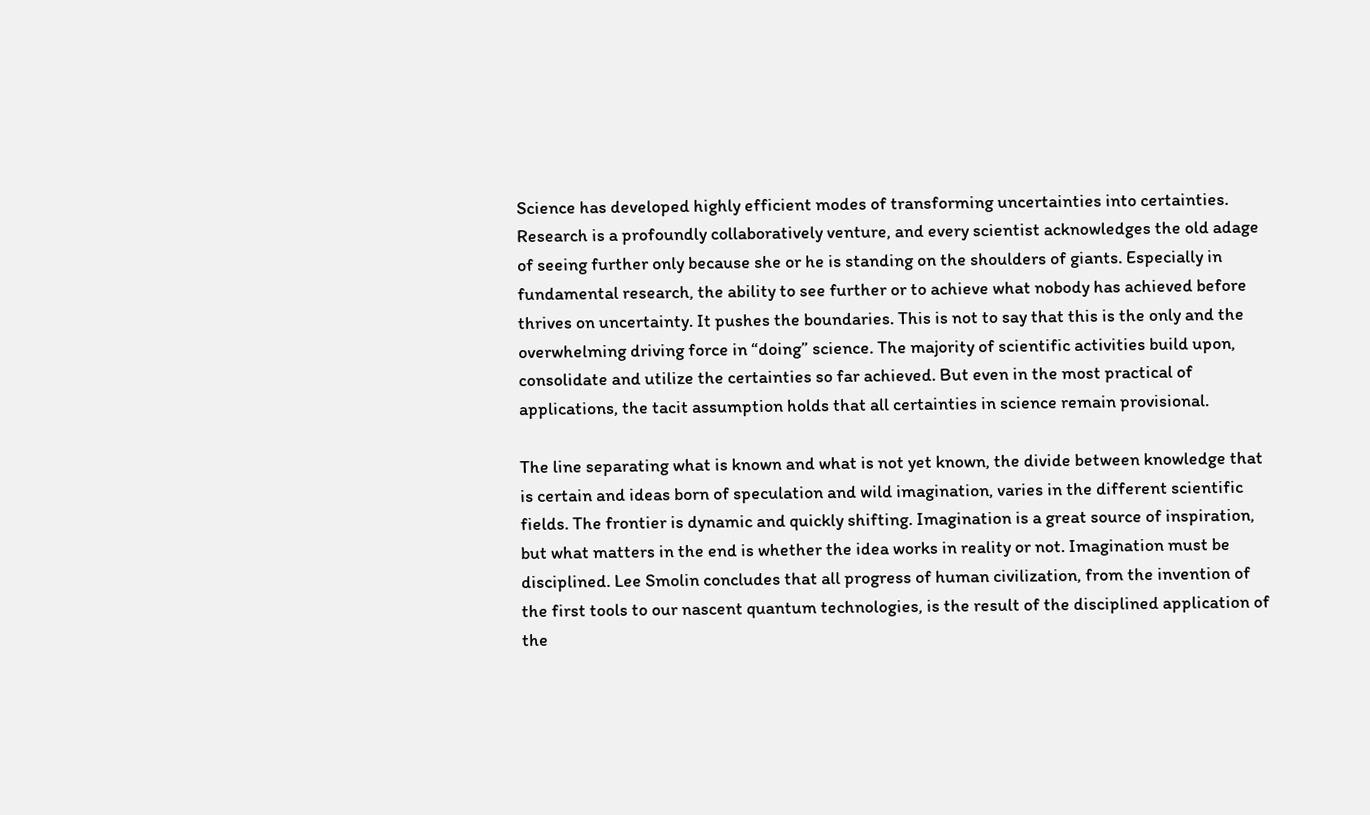Science has developed highly efficient modes of transforming uncertainties into certainties. Research is a profoundly collaboratively venture, and every scientist acknowledges the old adage of seeing further only because she or he is standing on the shoulders of giants. Especially in fundamental research, the ability to see further or to achieve what nobody has achieved before thrives on uncertainty. It pushes the boundaries. This is not to say that this is the only and the overwhelming driving force in “doing” science. The majority of scientific activities build upon, consolidate and utilize the certainties so far achieved. But even in the most practical of applications, the tacit assumption holds that all certainties in science remain provisional.

The line separating what is known and what is not yet known, the divide between knowledge that is certain and ideas born of speculation and wild imagination, varies in the different scientific fields. The frontier is dynamic and quickly shifting. Imagination is a great source of inspiration, but what matters in the end is whether the idea works in reality or not. Imagination must be disciplined. Lee Smolin concludes that all progress of human civilization, from the invention of the first tools to our nascent quantum technologies, is the result of the disciplined application of the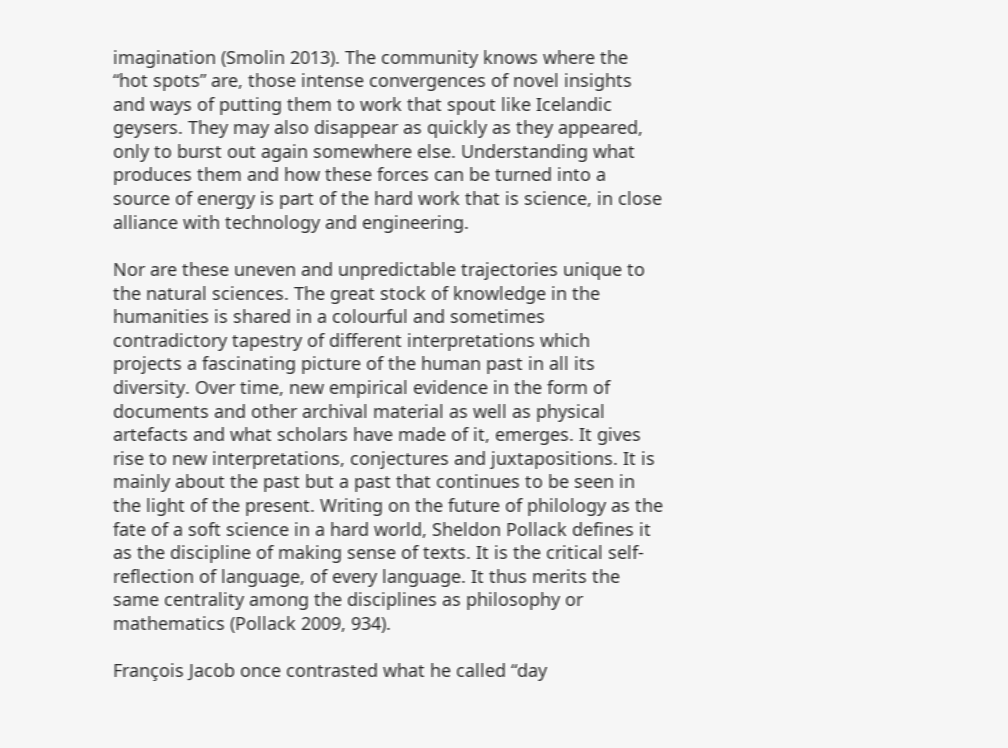imagination (Smolin 2013). The community knows where the “hot spots” are, those intense convergences of novel insights and ways of putting them to work that spout like Icelandic geysers. They may also disappear as quickly as they appeared, only to burst out again somewhere else. Understanding what produces them and how these forces can be turned into a source of energy is part of the hard work that is science, in close alliance with technology and engineering.

Nor are these uneven and unpredictable trajectories unique to the natural sciences. The great stock of knowledge in the humanities is shared in a colourful and sometimes contradictory tapestry of different interpretations which projects a fascinating picture of the human past in all its diversity. Over time, new empirical evidence in the form of documents and other archival material as well as physical artefacts and what scholars have made of it, emerges. It gives rise to new interpretations, conjectures and juxtapositions. It is mainly about the past but a past that continues to be seen in the light of the present. Writing on the future of philology as the fate of a soft science in a hard world, Sheldon Pollack defines it as the discipline of making sense of texts. It is the critical self-reflection of language, of every language. It thus merits the same centrality among the disciplines as philosophy or mathematics (Pollack 2009, 934).

François Jacob once contrasted what he called “day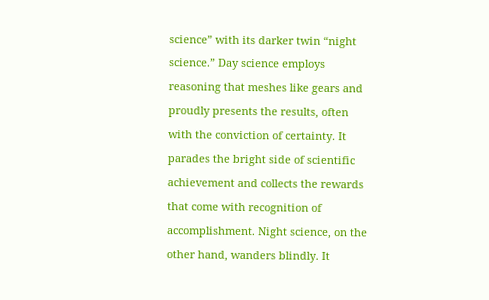science” with its darker twin “night science.” Day science employs reasoning that meshes like gears and proudly presents the results, often with the conviction of certainty. It parades the bright side of scientific achievement and collects the rewards that come with recognition of accomplishment. Night science, on the other hand, wanders blindly. It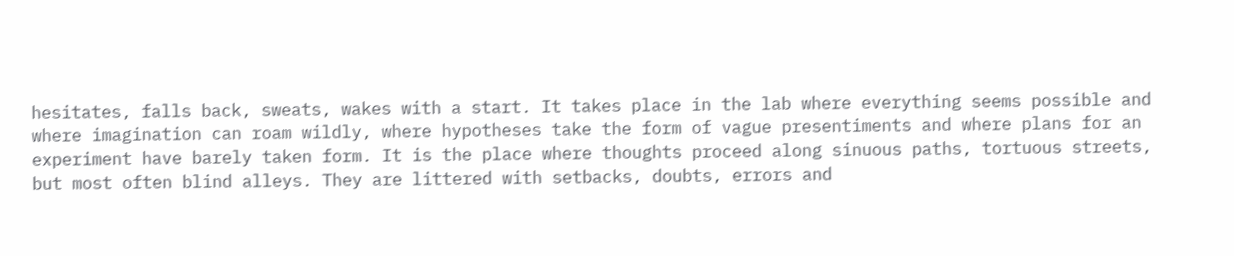hesitates, falls back, sweats, wakes with a start. It takes place in the lab where everything seems possible and where imagination can roam wildly, where hypotheses take the form of vague presentiments and where plans for an experiment have barely taken form. It is the place where thoughts proceed along sinuous paths, tortuous streets, but most often blind alleys. They are littered with setbacks, doubts, errors and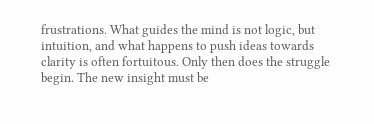frustrations. What guides the mind is not logic, but intuition, and what happens to push ideas towards clarity is often fortuitous. Only then does the struggle begin. The new insight must be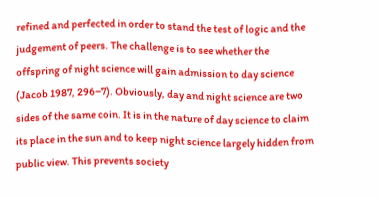refined and perfected in order to stand the test of logic and the judgement of peers. The challenge is to see whether the offspring of night science will gain admission to day science (Jacob 1987, 296−7). Obviously, day and night science are two sides of the same coin. It is in the nature of day science to claim its place in the sun and to keep night science largely hidden from public view. This prevents society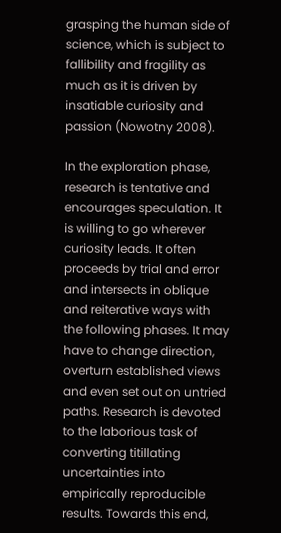grasping the human side of science, which is subject to fallibility and fragility as much as it is driven by insatiable curiosity and passion (Nowotny 2008).

In the exploration phase, research is tentative and encourages speculation. It is willing to go wherever curiosity leads. It often proceeds by trial and error and intersects in oblique and reiterative ways with the following phases. It may have to change direction, overturn established views and even set out on untried paths. Research is devoted to the laborious task of converting titillating uncertainties into empirically reproducible results. Towards this end,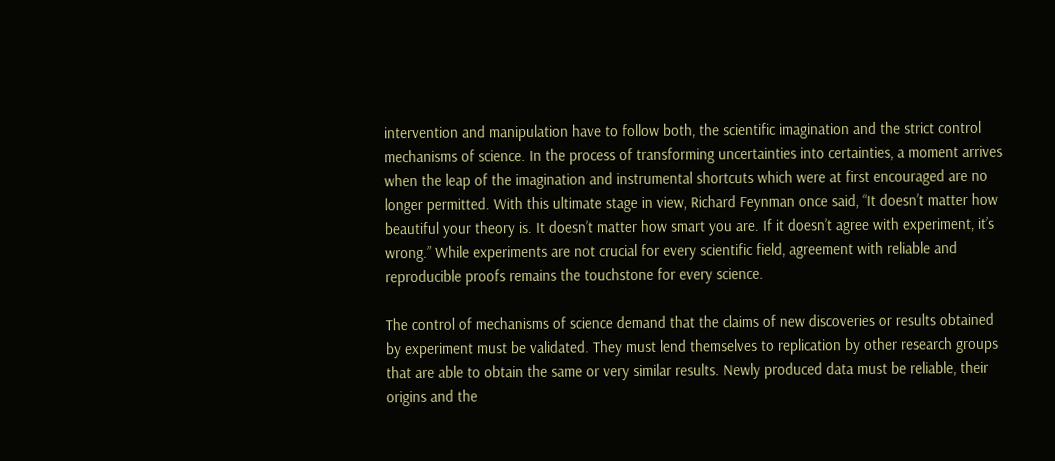intervention and manipulation have to follow both, the scientific imagination and the strict control mechanisms of science. In the process of transforming uncertainties into certainties, a moment arrives when the leap of the imagination and instrumental shortcuts which were at first encouraged are no longer permitted. With this ultimate stage in view, Richard Feynman once said, “It doesn’t matter how beautiful your theory is. It doesn’t matter how smart you are. If it doesn’t agree with experiment, it’s wrong.” While experiments are not crucial for every scientific field, agreement with reliable and reproducible proofs remains the touchstone for every science.

The control of mechanisms of science demand that the claims of new discoveries or results obtained by experiment must be validated. They must lend themselves to replication by other research groups that are able to obtain the same or very similar results. Newly produced data must be reliable, their origins and the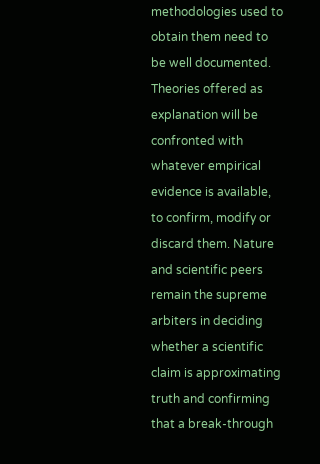methodologies used to obtain them need to be well documented. Theories offered as explanation will be confronted with whatever empirical evidence is available, to confirm, modify or discard them. Nature and scientific peers remain the supreme arbiters in deciding whether a scientific claim is approximating truth and confirming that a break-through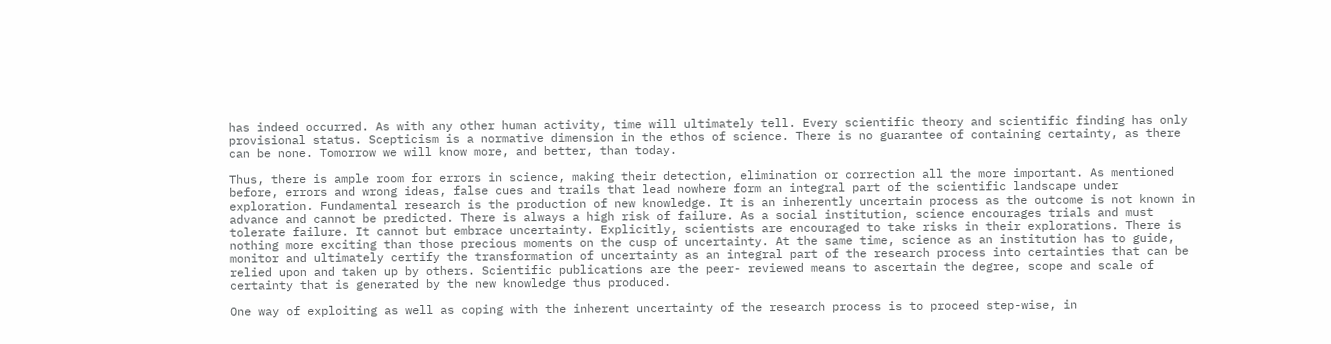has indeed occurred. As with any other human activity, time will ultimately tell. Every scientific theory and scientific finding has only provisional status. Scepticism is a normative dimension in the ethos of science. There is no guarantee of containing certainty, as there can be none. Tomorrow we will know more, and better, than today.

Thus, there is ample room for errors in science, making their detection, elimination or correction all the more important. As mentioned before, errors and wrong ideas, false cues and trails that lead nowhere form an integral part of the scientific landscape under exploration. Fundamental research is the production of new knowledge. It is an inherently uncertain process as the outcome is not known in advance and cannot be predicted. There is always a high risk of failure. As a social institution, science encourages trials and must tolerate failure. It cannot but embrace uncertainty. Explicitly, scientists are encouraged to take risks in their explorations. There is nothing more exciting than those precious moments on the cusp of uncertainty. At the same time, science as an institution has to guide, monitor and ultimately certify the transformation of uncertainty as an integral part of the research process into certainties that can be relied upon and taken up by others. Scientific publications are the peer- reviewed means to ascertain the degree, scope and scale of certainty that is generated by the new knowledge thus produced.

One way of exploiting as well as coping with the inherent uncertainty of the research process is to proceed step-wise, in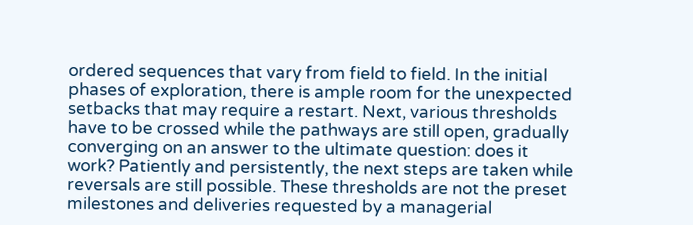ordered sequences that vary from field to field. In the initial phases of exploration, there is ample room for the unexpected setbacks that may require a restart. Next, various thresholds have to be crossed while the pathways are still open, gradually converging on an answer to the ultimate question: does it work? Patiently and persistently, the next steps are taken while reversals are still possible. These thresholds are not the preset milestones and deliveries requested by a managerial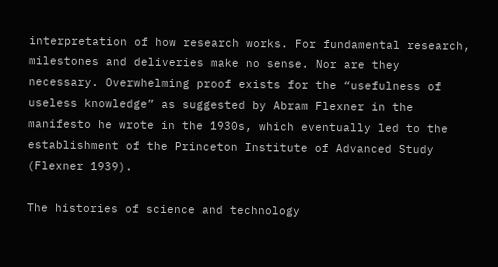interpretation of how research works. For fundamental research, milestones and deliveries make no sense. Nor are they necessary. Overwhelming proof exists for the “usefulness of useless knowledge” as suggested by Abram Flexner in the manifesto he wrote in the 1930s, which eventually led to the establishment of the Princeton Institute of Advanced Study (Flexner 1939).

The histories of science and technology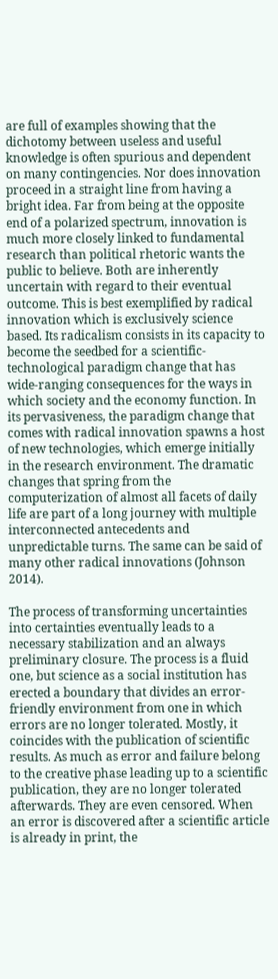are full of examples showing that the dichotomy between useless and useful knowledge is often spurious and dependent on many contingencies. Nor does innovation proceed in a straight line from having a bright idea. Far from being at the opposite end of a polarized spectrum, innovation is much more closely linked to fundamental research than political rhetoric wants the public to believe. Both are inherently uncertain with regard to their eventual outcome. This is best exemplified by radical innovation which is exclusively science based. Its radicalism consists in its capacity to become the seedbed for a scientific- technological paradigm change that has wide-ranging consequences for the ways in which society and the economy function. In its pervasiveness, the paradigm change that comes with radical innovation spawns a host of new technologies, which emerge initially in the research environment. The dramatic changes that spring from the computerization of almost all facets of daily life are part of a long journey with multiple interconnected antecedents and unpredictable turns. The same can be said of many other radical innovations (Johnson 2014).

The process of transforming uncertainties into certainties eventually leads to a necessary stabilization and an always preliminary closure. The process is a fluid one, but science as a social institution has erected a boundary that divides an error-friendly environment from one in which errors are no longer tolerated. Mostly, it coincides with the publication of scientific results. As much as error and failure belong to the creative phase leading up to a scientific publication, they are no longer tolerated afterwards. They are even censored. When an error is discovered after a scientific article is already in print, the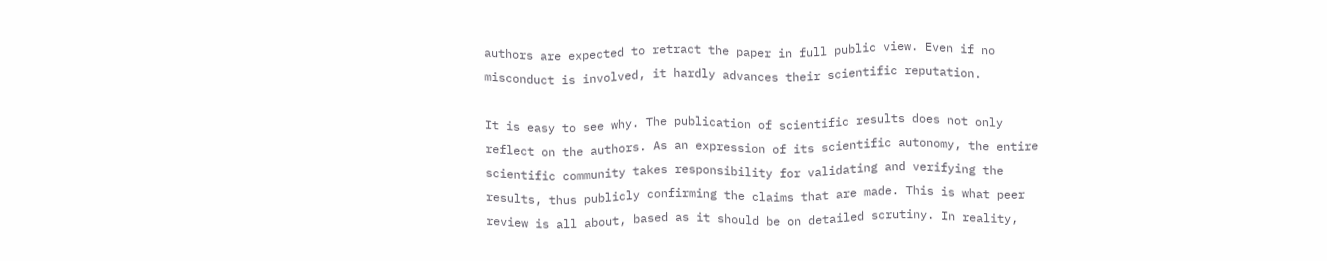authors are expected to retract the paper in full public view. Even if no misconduct is involved, it hardly advances their scientific reputation.

It is easy to see why. The publication of scientific results does not only reflect on the authors. As an expression of its scientific autonomy, the entire scientific community takes responsibility for validating and verifying the results, thus publicly confirming the claims that are made. This is what peer review is all about, based as it should be on detailed scrutiny. In reality,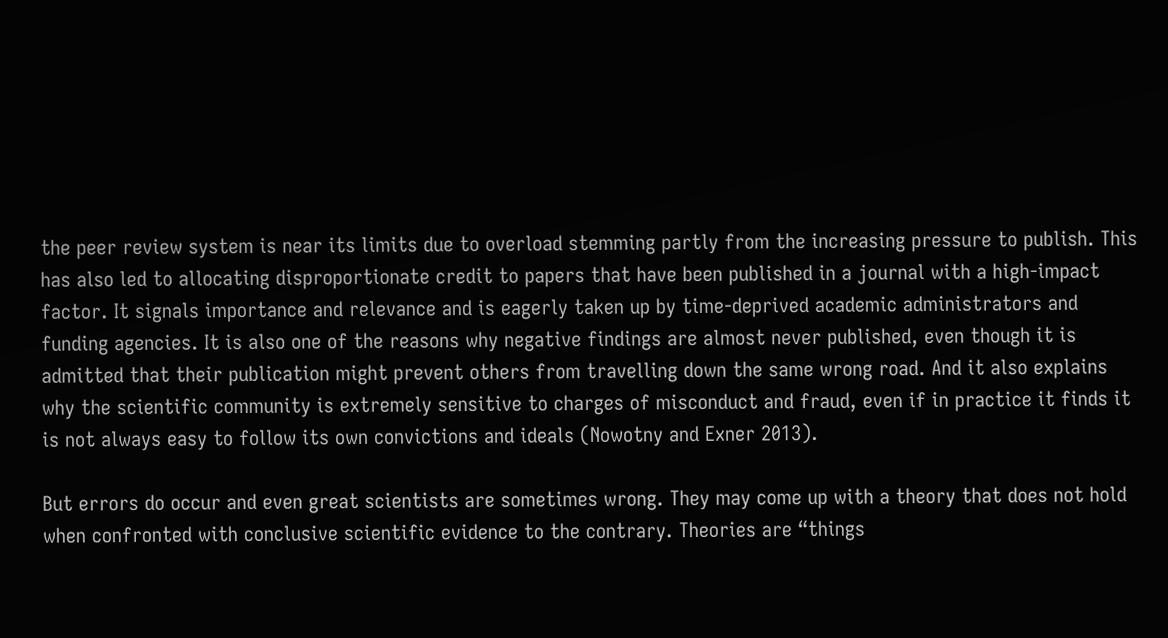the peer review system is near its limits due to overload stemming partly from the increasing pressure to publish. This has also led to allocating disproportionate credit to papers that have been published in a journal with a high-impact factor. It signals importance and relevance and is eagerly taken up by time-deprived academic administrators and funding agencies. It is also one of the reasons why negative findings are almost never published, even though it is admitted that their publication might prevent others from travelling down the same wrong road. And it also explains why the scientific community is extremely sensitive to charges of misconduct and fraud, even if in practice it finds it is not always easy to follow its own convictions and ideals (Nowotny and Exner 2013).

But errors do occur and even great scientists are sometimes wrong. They may come up with a theory that does not hold when confronted with conclusive scientific evidence to the contrary. Theories are “things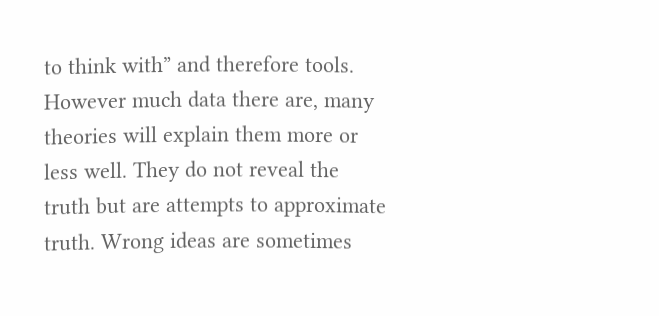to think with” and therefore tools. However much data there are, many theories will explain them more or less well. They do not reveal the truth but are attempts to approximate truth. Wrong ideas are sometimes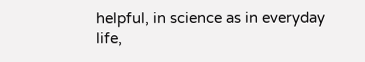helpful, in science as in everyday life,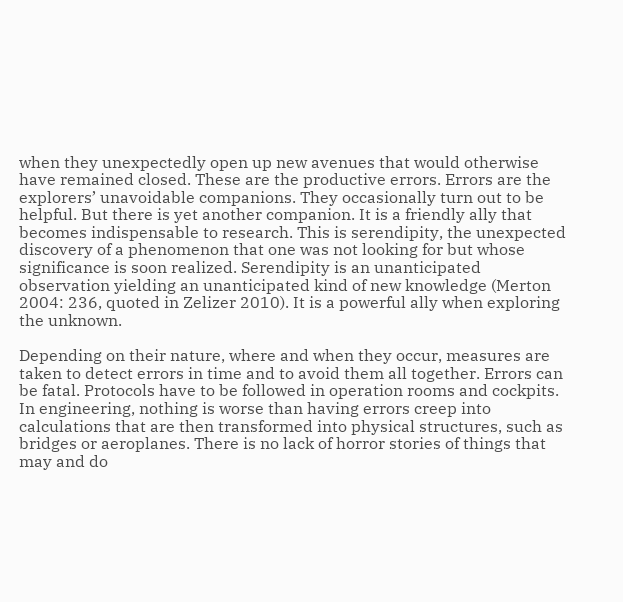when they unexpectedly open up new avenues that would otherwise have remained closed. These are the productive errors. Errors are the explorers’ unavoidable companions. They occasionally turn out to be helpful. But there is yet another companion. It is a friendly ally that becomes indispensable to research. This is serendipity, the unexpected discovery of a phenomenon that one was not looking for but whose significance is soon realized. Serendipity is an unanticipated observation yielding an unanticipated kind of new knowledge (Merton 2004: 236, quoted in Zelizer 2010). It is a powerful ally when exploring the unknown.

Depending on their nature, where and when they occur, measures are taken to detect errors in time and to avoid them all together. Errors can be fatal. Protocols have to be followed in operation rooms and cockpits. In engineering, nothing is worse than having errors creep into calculations that are then transformed into physical structures, such as bridges or aeroplanes. There is no lack of horror stories of things that may and do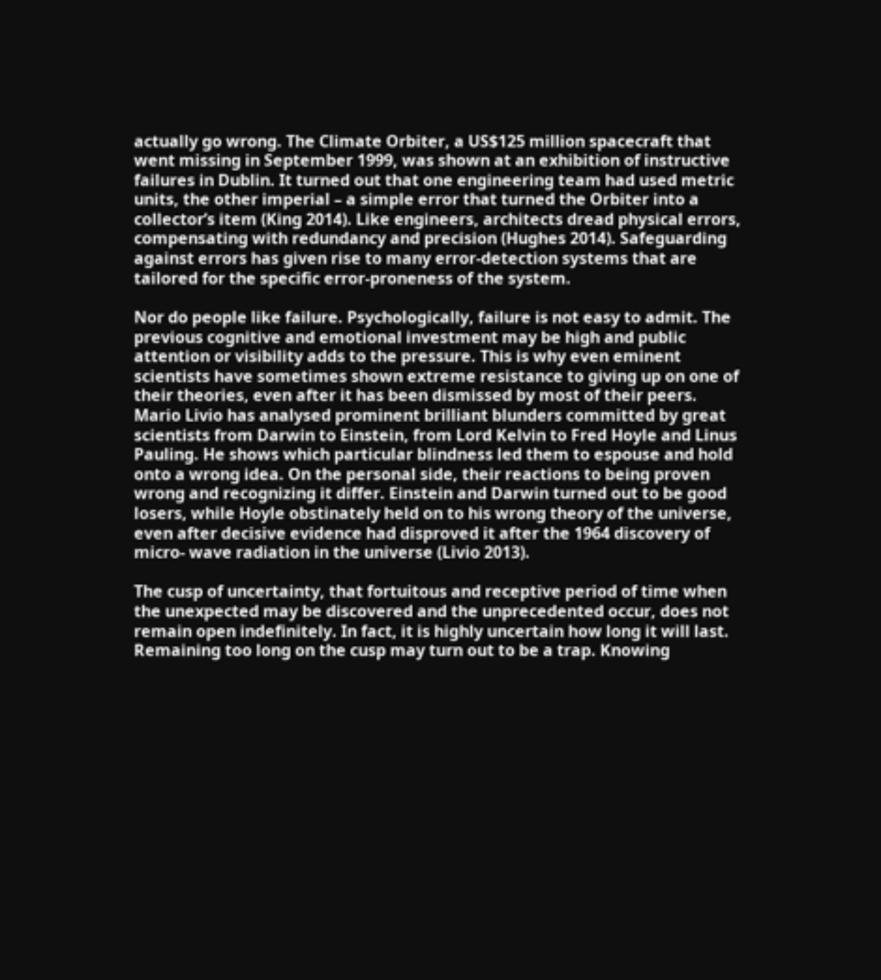actually go wrong. The Climate Orbiter, a US$125 million spacecraft that went missing in September 1999, was shown at an exhibition of instructive failures in Dublin. It turned out that one engineering team had used metric units, the other imperial – a simple error that turned the Orbiter into a collector’s item (King 2014). Like engineers, architects dread physical errors, compensating with redundancy and precision (Hughes 2014). Safeguarding against errors has given rise to many error-detection systems that are tailored for the specific error-proneness of the system.

Nor do people like failure. Psychologically, failure is not easy to admit. The previous cognitive and emotional investment may be high and public attention or visibility adds to the pressure. This is why even eminent scientists have sometimes shown extreme resistance to giving up on one of their theories, even after it has been dismissed by most of their peers. Mario Livio has analysed prominent brilliant blunders committed by great scientists from Darwin to Einstein, from Lord Kelvin to Fred Hoyle and Linus Pauling. He shows which particular blindness led them to espouse and hold onto a wrong idea. On the personal side, their reactions to being proven wrong and recognizing it differ. Einstein and Darwin turned out to be good losers, while Hoyle obstinately held on to his wrong theory of the universe, even after decisive evidence had disproved it after the 1964 discovery of micro- wave radiation in the universe (Livio 2013).

The cusp of uncertainty, that fortuitous and receptive period of time when the unexpected may be discovered and the unprecedented occur, does not remain open indefinitely. In fact, it is highly uncertain how long it will last. Remaining too long on the cusp may turn out to be a trap. Knowing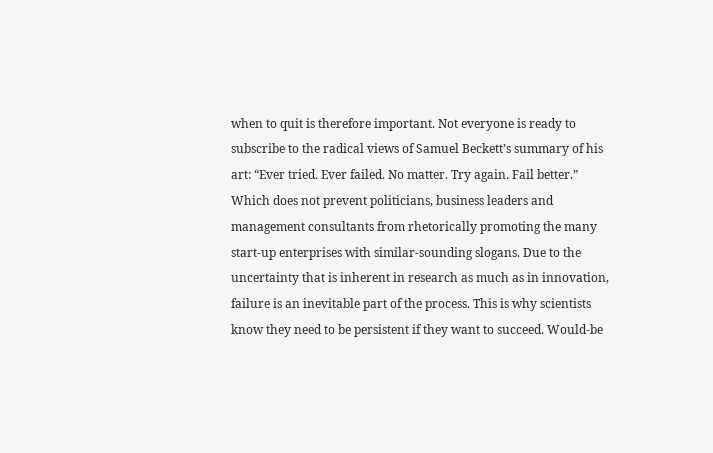when to quit is therefore important. Not everyone is ready to subscribe to the radical views of Samuel Beckett’s summary of his art: “Ever tried. Ever failed. No matter. Try again. Fail better.” Which does not prevent politicians, business leaders and management consultants from rhetorically promoting the many start-up enterprises with similar-sounding slogans. Due to the uncertainty that is inherent in research as much as in innovation, failure is an inevitable part of the process. This is why scientists know they need to be persistent if they want to succeed. Would-be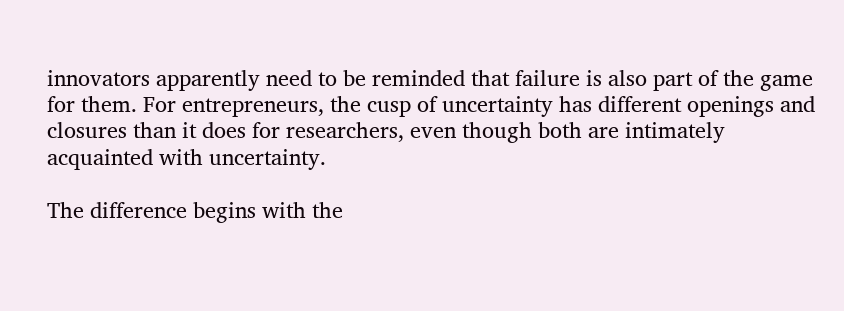innovators apparently need to be reminded that failure is also part of the game for them. For entrepreneurs, the cusp of uncertainty has different openings and closures than it does for researchers, even though both are intimately acquainted with uncertainty.

The difference begins with the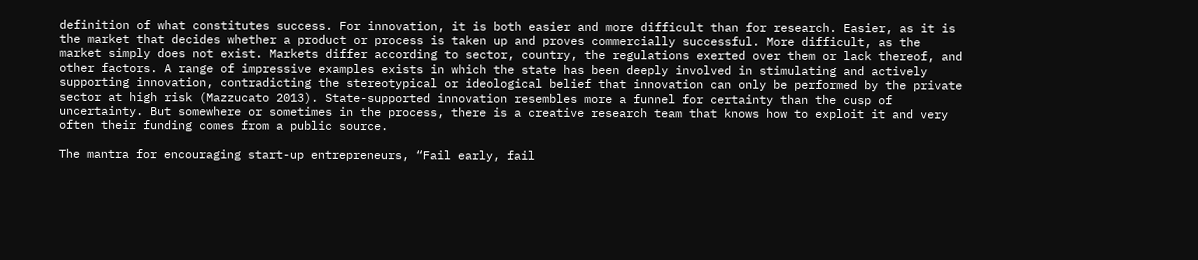definition of what constitutes success. For innovation, it is both easier and more difficult than for research. Easier, as it is the market that decides whether a product or process is taken up and proves commercially successful. More difficult, as the market simply does not exist. Markets differ according to sector, country, the regulations exerted over them or lack thereof, and other factors. A range of impressive examples exists in which the state has been deeply involved in stimulating and actively supporting innovation, contradicting the stereotypical or ideological belief that innovation can only be performed by the private sector at high risk (Mazzucato 2013). State-supported innovation resembles more a funnel for certainty than the cusp of uncertainty. But somewhere or sometimes in the process, there is a creative research team that knows how to exploit it and very often their funding comes from a public source.

The mantra for encouraging start-up entrepreneurs, “Fail early, fail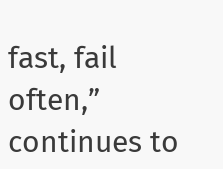fast, fail often,” continues to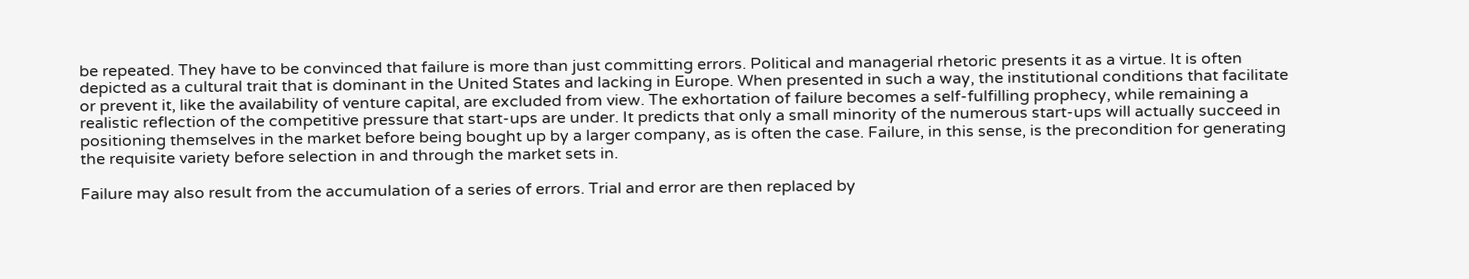be repeated. They have to be convinced that failure is more than just committing errors. Political and managerial rhetoric presents it as a virtue. It is often depicted as a cultural trait that is dominant in the United States and lacking in Europe. When presented in such a way, the institutional conditions that facilitate or prevent it, like the availability of venture capital, are excluded from view. The exhortation of failure becomes a self-fulfilling prophecy, while remaining a realistic reflection of the competitive pressure that start-ups are under. It predicts that only a small minority of the numerous start-ups will actually succeed in positioning themselves in the market before being bought up by a larger company, as is often the case. Failure, in this sense, is the precondition for generating the requisite variety before selection in and through the market sets in.

Failure may also result from the accumulation of a series of errors. Trial and error are then replaced by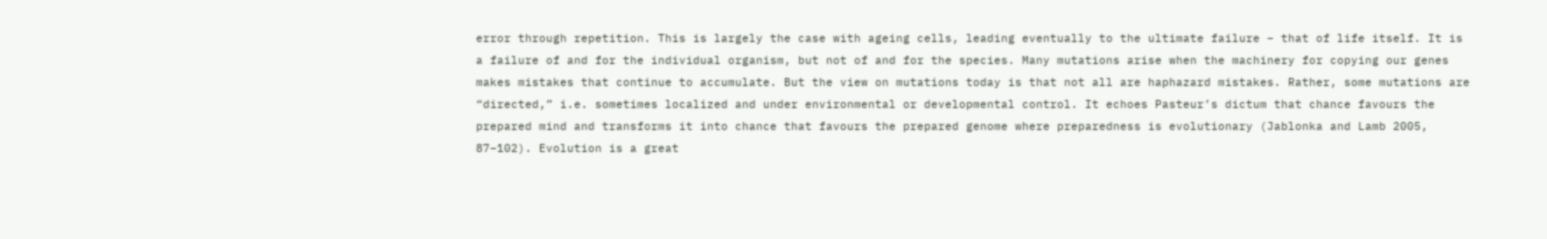error through repetition. This is largely the case with ageing cells, leading eventually to the ultimate failure – that of life itself. It is a failure of and for the individual organism, but not of and for the species. Many mutations arise when the machinery for copying our genes makes mistakes that continue to accumulate. But the view on mutations today is that not all are haphazard mistakes. Rather, some mutations are “directed,” i.e. sometimes localized and under environmental or developmental control. It echoes Pasteur’s dictum that chance favours the prepared mind and transforms it into chance that favours the prepared genome where preparedness is evolutionary (Jablonka and Lamb 2005, 87−102). Evolution is a great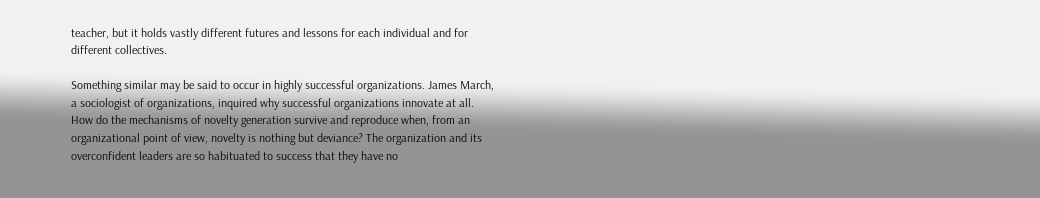teacher, but it holds vastly different futures and lessons for each individual and for different collectives.

Something similar may be said to occur in highly successful organizations. James March, a sociologist of organizations, inquired why successful organizations innovate at all. How do the mechanisms of novelty generation survive and reproduce when, from an organizational point of view, novelty is nothing but deviance? The organization and its overconfident leaders are so habituated to success that they have no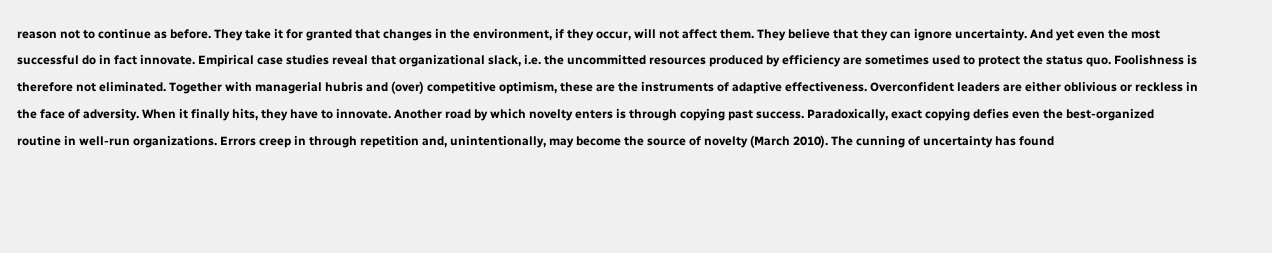reason not to continue as before. They take it for granted that changes in the environment, if they occur, will not affect them. They believe that they can ignore uncertainty. And yet even the most successful do in fact innovate. Empirical case studies reveal that organizational slack, i.e. the uncommitted resources produced by efficiency are sometimes used to protect the status quo. Foolishness is therefore not eliminated. Together with managerial hubris and (over) competitive optimism, these are the instruments of adaptive effectiveness. Overconfident leaders are either oblivious or reckless in the face of adversity. When it finally hits, they have to innovate. Another road by which novelty enters is through copying past success. Paradoxically, exact copying defies even the best-organized routine in well-run organizations. Errors creep in through repetition and, unintentionally, may become the source of novelty (March 2010). The cunning of uncertainty has found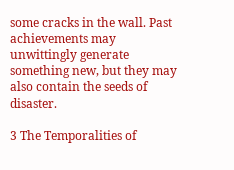some cracks in the wall. Past achievements may unwittingly generate something new, but they may also contain the seeds of disaster.

3 The Temporalities of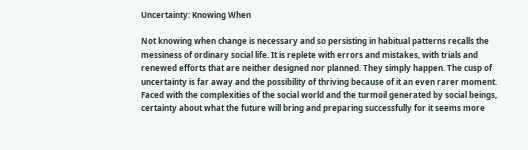Uncertainty: Knowing When

Not knowing when change is necessary and so persisting in habitual patterns recalls the messiness of ordinary social life. It is replete with errors and mistakes, with trials and renewed efforts that are neither designed nor planned. They simply happen. The cusp of uncertainty is far away and the possibility of thriving because of it an even rarer moment. Faced with the complexities of the social world and the turmoil generated by social beings, certainty about what the future will bring and preparing successfully for it seems more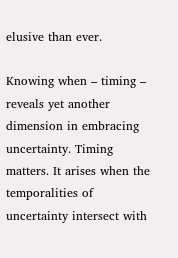elusive than ever.

Knowing when – timing – reveals yet another dimension in embracing uncertainty. Timing matters. It arises when the temporalities of uncertainty intersect with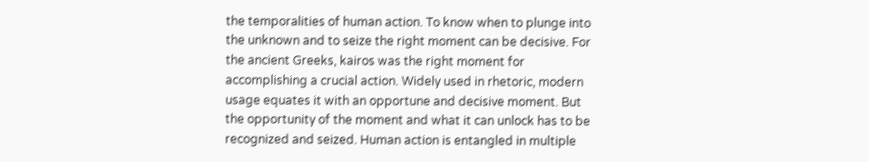the temporalities of human action. To know when to plunge into the unknown and to seize the right moment can be decisive. For the ancient Greeks, kairos was the right moment for accomplishing a crucial action. Widely used in rhetoric, modern usage equates it with an opportune and decisive moment. But the opportunity of the moment and what it can unlock has to be recognized and seized. Human action is entangled in multiple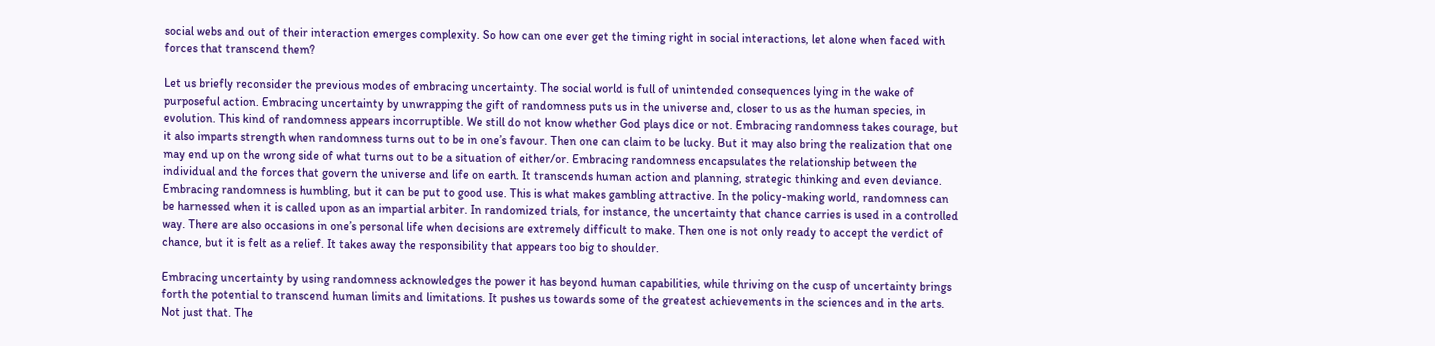social webs and out of their interaction emerges complexity. So how can one ever get the timing right in social interactions, let alone when faced with forces that transcend them?

Let us briefly reconsider the previous modes of embracing uncertainty. The social world is full of unintended consequences lying in the wake of purposeful action. Embracing uncertainty by unwrapping the gift of randomness puts us in the universe and, closer to us as the human species, in evolution. This kind of randomness appears incorruptible. We still do not know whether God plays dice or not. Embracing randomness takes courage, but it also imparts strength when randomness turns out to be in one’s favour. Then one can claim to be lucky. But it may also bring the realization that one may end up on the wrong side of what turns out to be a situation of either/or. Embracing randomness encapsulates the relationship between the individual and the forces that govern the universe and life on earth. It transcends human action and planning, strategic thinking and even deviance. Embracing randomness is humbling, but it can be put to good use. This is what makes gambling attractive. In the policy-making world, randomness can be harnessed when it is called upon as an impartial arbiter. In randomized trials, for instance, the uncertainty that chance carries is used in a controlled way. There are also occasions in one’s personal life when decisions are extremely difficult to make. Then one is not only ready to accept the verdict of chance, but it is felt as a relief. It takes away the responsibility that appears too big to shoulder.

Embracing uncertainty by using randomness acknowledges the power it has beyond human capabilities, while thriving on the cusp of uncertainty brings forth the potential to transcend human limits and limitations. It pushes us towards some of the greatest achievements in the sciences and in the arts. Not just that. The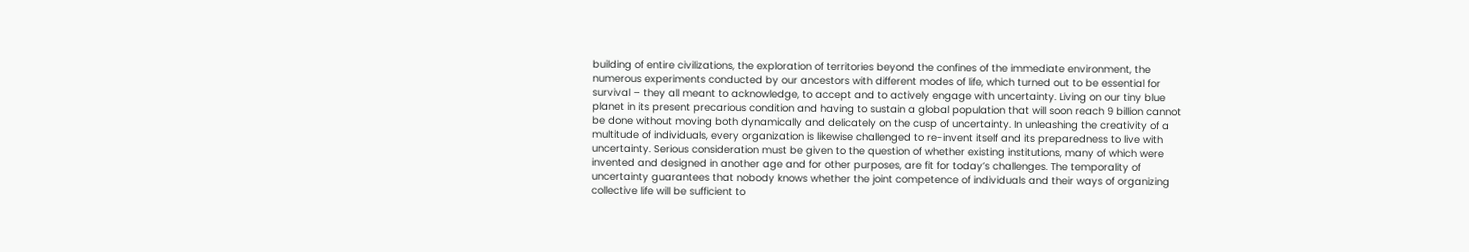building of entire civilizations, the exploration of territories beyond the confines of the immediate environment, the numerous experiments conducted by our ancestors with different modes of life, which turned out to be essential for survival – they all meant to acknowledge, to accept and to actively engage with uncertainty. Living on our tiny blue planet in its present precarious condition and having to sustain a global population that will soon reach 9 billion cannot be done without moving both dynamically and delicately on the cusp of uncertainty. In unleashing the creativity of a multitude of individuals, every organization is likewise challenged to re-invent itself and its preparedness to live with uncertainty. Serious consideration must be given to the question of whether existing institutions, many of which were invented and designed in another age and for other purposes, are fit for today’s challenges. The temporality of uncertainty guarantees that nobody knows whether the joint competence of individuals and their ways of organizing collective life will be sufficient to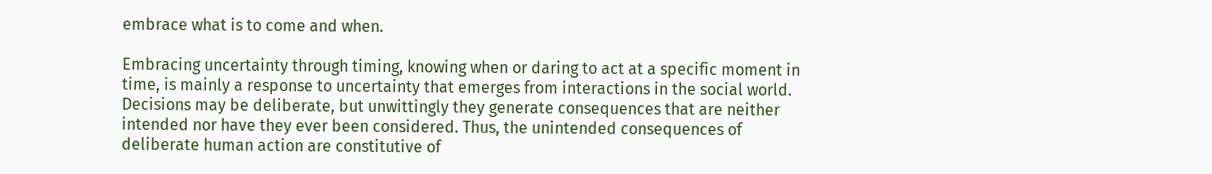embrace what is to come and when.

Embracing uncertainty through timing, knowing when or daring to act at a specific moment in time, is mainly a response to uncertainty that emerges from interactions in the social world. Decisions may be deliberate, but unwittingly they generate consequences that are neither intended nor have they ever been considered. Thus, the unintended consequences of deliberate human action are constitutive of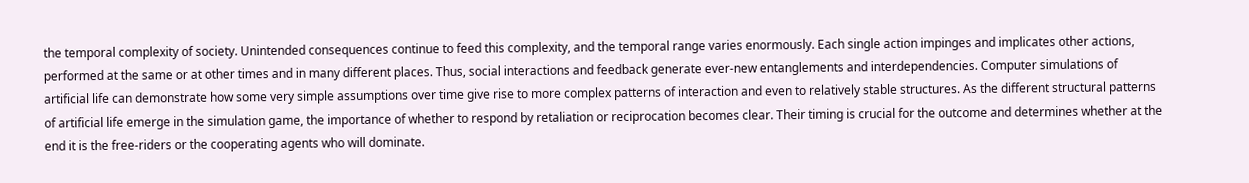the temporal complexity of society. Unintended consequences continue to feed this complexity, and the temporal range varies enormously. Each single action impinges and implicates other actions, performed at the same or at other times and in many different places. Thus, social interactions and feedback generate ever-new entanglements and interdependencies. Computer simulations of artificial life can demonstrate how some very simple assumptions over time give rise to more complex patterns of interaction and even to relatively stable structures. As the different structural patterns of artificial life emerge in the simulation game, the importance of whether to respond by retaliation or reciprocation becomes clear. Their timing is crucial for the outcome and determines whether at the end it is the free-riders or the cooperating agents who will dominate.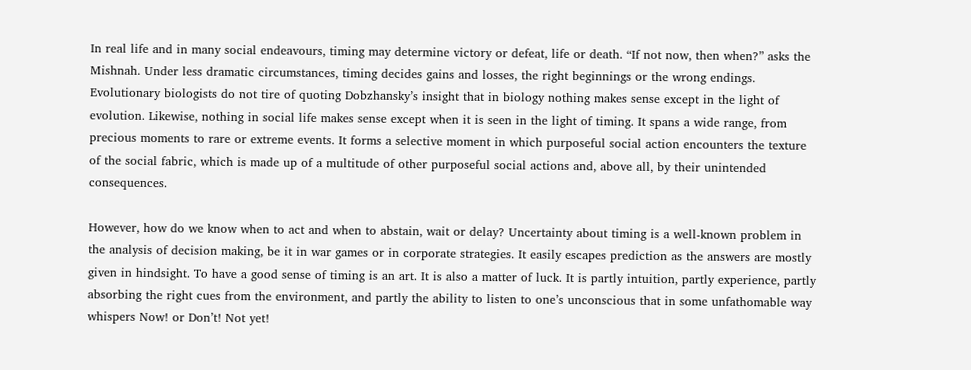In real life and in many social endeavours, timing may determine victory or defeat, life or death. “If not now, then when?” asks the Mishnah. Under less dramatic circumstances, timing decides gains and losses, the right beginnings or the wrong endings. Evolutionary biologists do not tire of quoting Dobzhansky’s insight that in biology nothing makes sense except in the light of evolution. Likewise, nothing in social life makes sense except when it is seen in the light of timing. It spans a wide range, from precious moments to rare or extreme events. It forms a selective moment in which purposeful social action encounters the texture of the social fabric, which is made up of a multitude of other purposeful social actions and, above all, by their unintended consequences.

However, how do we know when to act and when to abstain, wait or delay? Uncertainty about timing is a well-known problem in the analysis of decision making, be it in war games or in corporate strategies. It easily escapes prediction as the answers are mostly given in hindsight. To have a good sense of timing is an art. It is also a matter of luck. It is partly intuition, partly experience, partly absorbing the right cues from the environment, and partly the ability to listen to one’s unconscious that in some unfathomable way whispers Now! or Don’t! Not yet!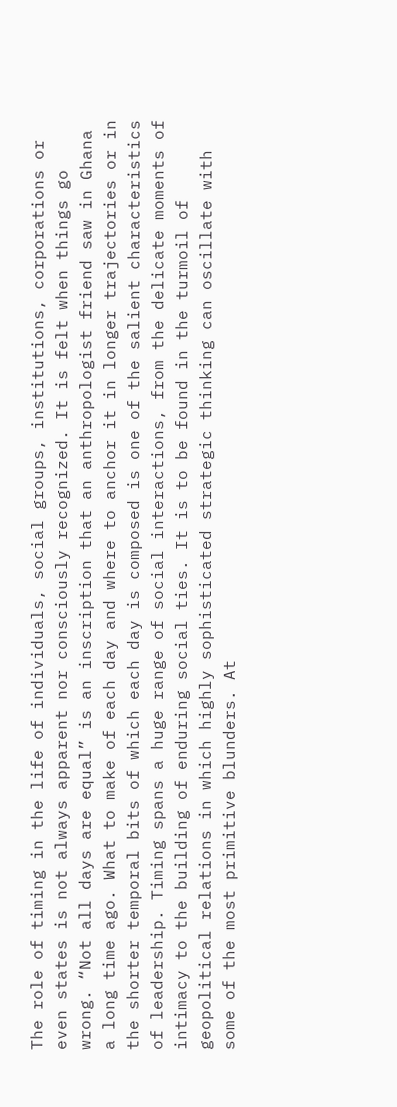The role of timing in the life of individuals, social groups, institutions, corporations or even states is not always apparent nor consciously recognized. It is felt when things go wrong. “Not all days are equal” is an inscription that an anthropologist friend saw in Ghana a long time ago. What to make of each day and where to anchor it in longer trajectories or in the shorter temporal bits of which each day is composed is one of the salient characteristics of leadership. Timing spans a huge range of social interactions, from the delicate moments of intimacy to the building of enduring social ties. It is to be found in the turmoil of geopolitical relations in which highly sophisticated strategic thinking can oscillate with some of the most primitive blunders. At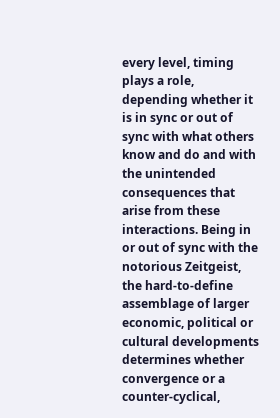every level, timing plays a role, depending whether it is in sync or out of sync with what others know and do and with the unintended consequences that arise from these interactions. Being in or out of sync with the notorious Zeitgeist, the hard-to-define assemblage of larger economic, political or cultural developments determines whether convergence or a counter-cyclical,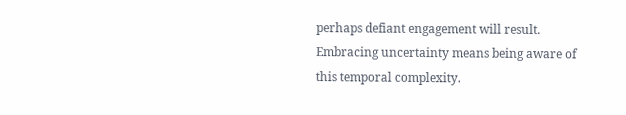perhaps defiant engagement will result. Embracing uncertainty means being aware of this temporal complexity.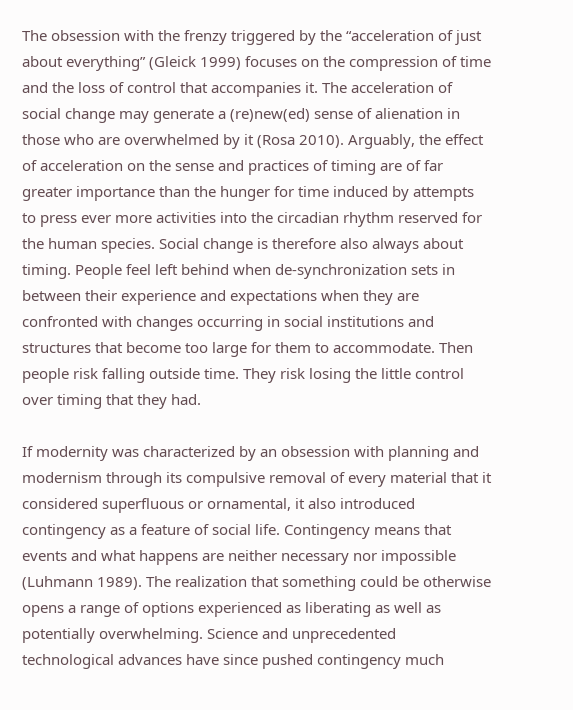The obsession with the frenzy triggered by the “acceleration of just about everything” (Gleick 1999) focuses on the compression of time and the loss of control that accompanies it. The acceleration of social change may generate a (re)new(ed) sense of alienation in those who are overwhelmed by it (Rosa 2010). Arguably, the effect of acceleration on the sense and practices of timing are of far greater importance than the hunger for time induced by attempts to press ever more activities into the circadian rhythm reserved for the human species. Social change is therefore also always about timing. People feel left behind when de-synchronization sets in between their experience and expectations when they are confronted with changes occurring in social institutions and structures that become too large for them to accommodate. Then people risk falling outside time. They risk losing the little control over timing that they had.

If modernity was characterized by an obsession with planning and modernism through its compulsive removal of every material that it considered superfluous or ornamental, it also introduced contingency as a feature of social life. Contingency means that events and what happens are neither necessary nor impossible (Luhmann 1989). The realization that something could be otherwise opens a range of options experienced as liberating as well as potentially overwhelming. Science and unprecedented technological advances have since pushed contingency much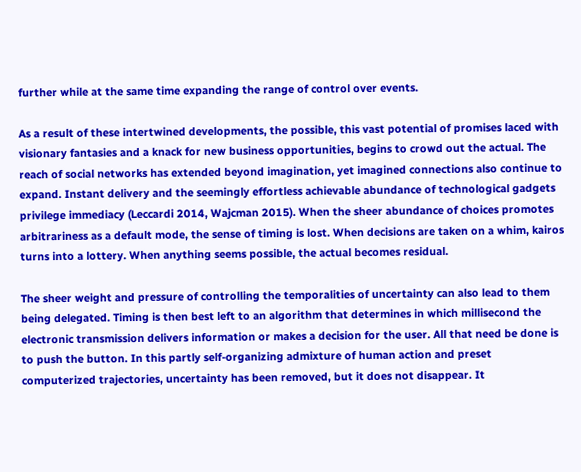further while at the same time expanding the range of control over events.

As a result of these intertwined developments, the possible, this vast potential of promises laced with visionary fantasies and a knack for new business opportunities, begins to crowd out the actual. The reach of social networks has extended beyond imagination, yet imagined connections also continue to expand. Instant delivery and the seemingly effortless achievable abundance of technological gadgets privilege immediacy (Leccardi 2014, Wajcman 2015). When the sheer abundance of choices promotes arbitrariness as a default mode, the sense of timing is lost. When decisions are taken on a whim, kairos turns into a lottery. When anything seems possible, the actual becomes residual.

The sheer weight and pressure of controlling the temporalities of uncertainty can also lead to them being delegated. Timing is then best left to an algorithm that determines in which millisecond the electronic transmission delivers information or makes a decision for the user. All that need be done is to push the button. In this partly self-organizing admixture of human action and preset computerized trajectories, uncertainty has been removed, but it does not disappear. It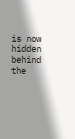is now hidden behind the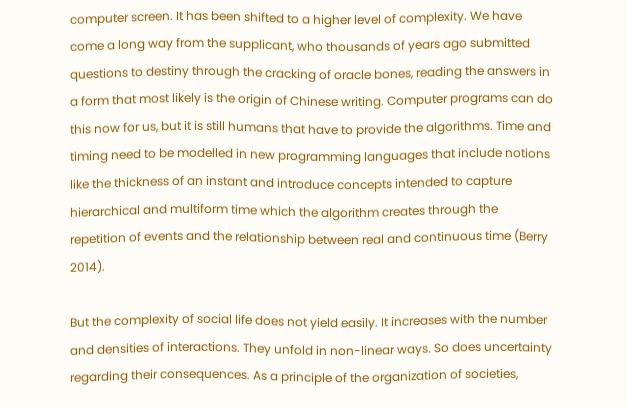computer screen. It has been shifted to a higher level of complexity. We have come a long way from the supplicant, who thousands of years ago submitted questions to destiny through the cracking of oracle bones, reading the answers in a form that most likely is the origin of Chinese writing. Computer programs can do this now for us, but it is still humans that have to provide the algorithms. Time and timing need to be modelled in new programming languages that include notions like the thickness of an instant and introduce concepts intended to capture hierarchical and multiform time which the algorithm creates through the repetition of events and the relationship between real and continuous time (Berry 2014).

But the complexity of social life does not yield easily. It increases with the number and densities of interactions. They unfold in non-linear ways. So does uncertainty regarding their consequences. As a principle of the organization of societies,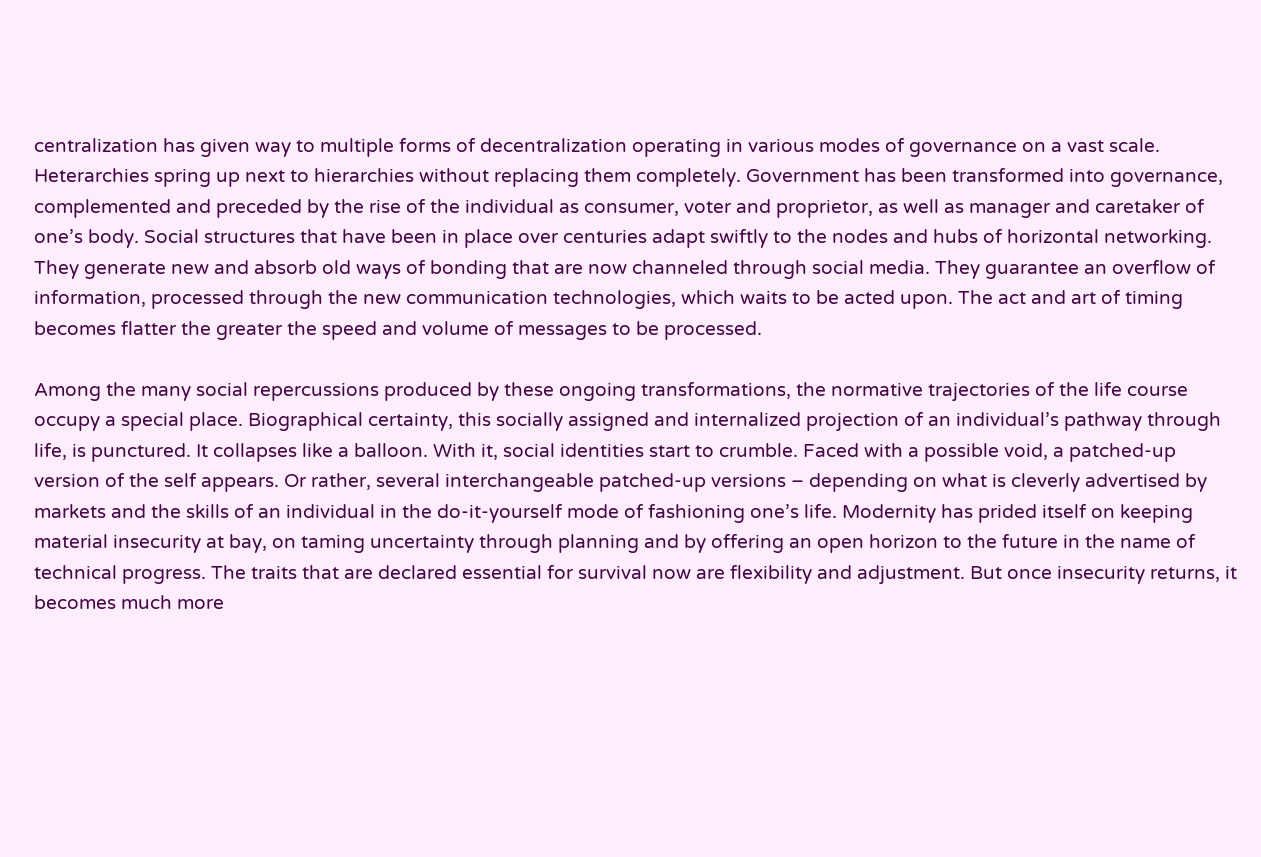centralization has given way to multiple forms of decentralization operating in various modes of governance on a vast scale. Heterarchies spring up next to hierarchies without replacing them completely. Government has been transformed into governance, complemented and preceded by the rise of the individual as consumer, voter and proprietor, as well as manager and caretaker of one’s body. Social structures that have been in place over centuries adapt swiftly to the nodes and hubs of horizontal networking. They generate new and absorb old ways of bonding that are now channeled through social media. They guarantee an overflow of information, processed through the new communication technologies, which waits to be acted upon. The act and art of timing becomes flatter the greater the speed and volume of messages to be processed.

Among the many social repercussions produced by these ongoing transformations, the normative trajectories of the life course occupy a special place. Biographical certainty, this socially assigned and internalized projection of an individual’s pathway through life, is punctured. It collapses like a balloon. With it, social identities start to crumble. Faced with a possible void, a patched-up version of the self appears. Or rather, several interchangeable patched-up versions – depending on what is cleverly advertised by markets and the skills of an individual in the do-it-yourself mode of fashioning one’s life. Modernity has prided itself on keeping material insecurity at bay, on taming uncertainty through planning and by offering an open horizon to the future in the name of technical progress. The traits that are declared essential for survival now are flexibility and adjustment. But once insecurity returns, it becomes much more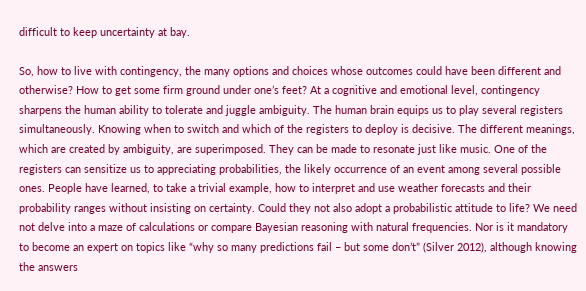difficult to keep uncertainty at bay.

So, how to live with contingency, the many options and choices whose outcomes could have been different and otherwise? How to get some firm ground under one’s feet? At a cognitive and emotional level, contingency sharpens the human ability to tolerate and juggle ambiguity. The human brain equips us to play several registers simultaneously. Knowing when to switch and which of the registers to deploy is decisive. The different meanings, which are created by ambiguity, are superimposed. They can be made to resonate just like music. One of the registers can sensitize us to appreciating probabilities, the likely occurrence of an event among several possible ones. People have learned, to take a trivial example, how to interpret and use weather forecasts and their probability ranges without insisting on certainty. Could they not also adopt a probabilistic attitude to life? We need not delve into a maze of calculations or compare Bayesian reasoning with natural frequencies. Nor is it mandatory to become an expert on topics like “why so many predictions fail – but some don’t” (Silver 2012), although knowing the answers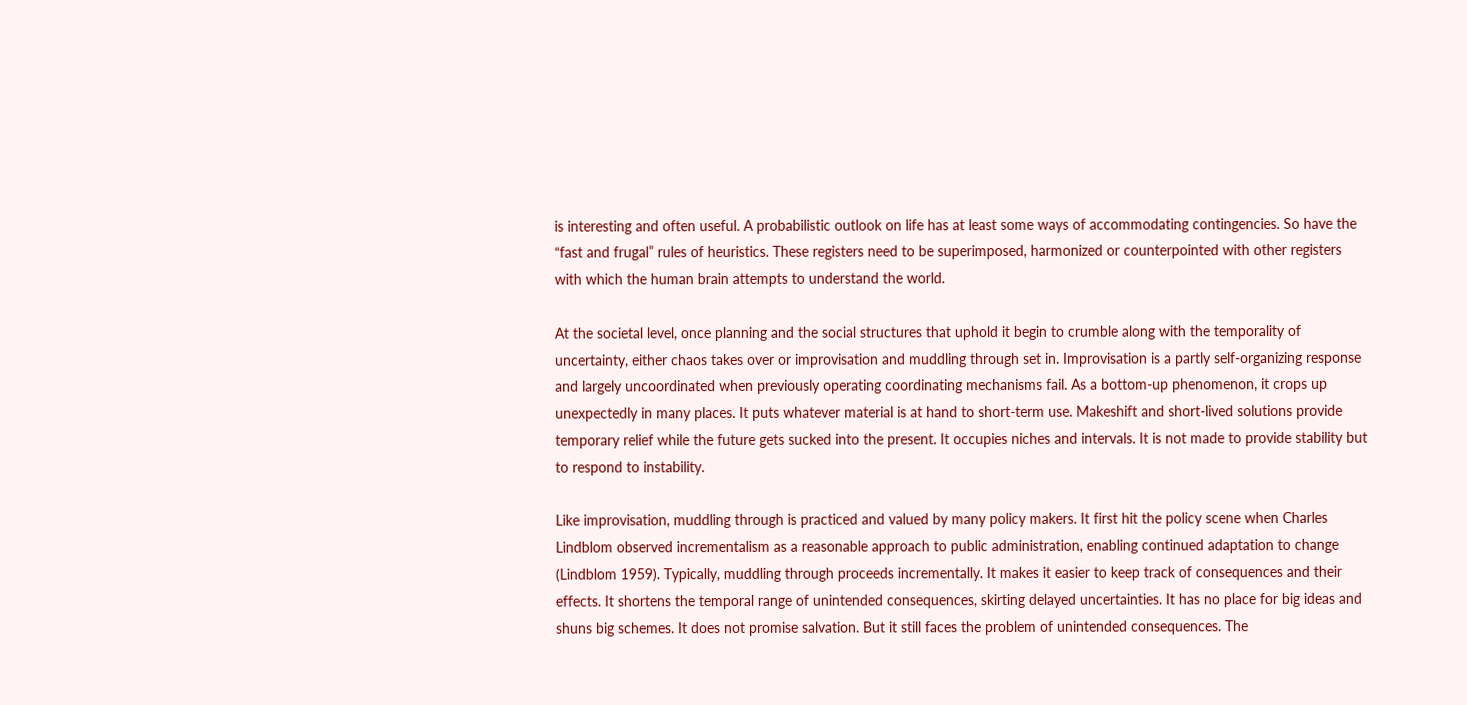is interesting and often useful. A probabilistic outlook on life has at least some ways of accommodating contingencies. So have the “fast and frugal” rules of heuristics. These registers need to be superimposed, harmonized or counterpointed with other registers with which the human brain attempts to understand the world.

At the societal level, once planning and the social structures that uphold it begin to crumble along with the temporality of uncertainty, either chaos takes over or improvisation and muddling through set in. Improvisation is a partly self-organizing response and largely uncoordinated when previously operating coordinating mechanisms fail. As a bottom-up phenomenon, it crops up unexpectedly in many places. It puts whatever material is at hand to short-term use. Makeshift and short-lived solutions provide temporary relief while the future gets sucked into the present. It occupies niches and intervals. It is not made to provide stability but to respond to instability.

Like improvisation, muddling through is practiced and valued by many policy makers. It first hit the policy scene when Charles Lindblom observed incrementalism as a reasonable approach to public administration, enabling continued adaptation to change (Lindblom 1959). Typically, muddling through proceeds incrementally. It makes it easier to keep track of consequences and their effects. It shortens the temporal range of unintended consequences, skirting delayed uncertainties. It has no place for big ideas and shuns big schemes. It does not promise salvation. But it still faces the problem of unintended consequences. The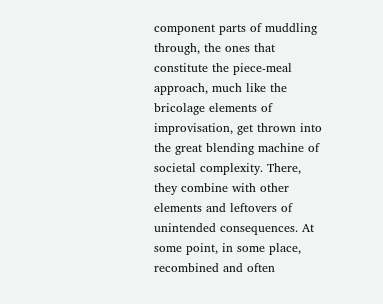component parts of muddling through, the ones that constitute the piece-meal approach, much like the bricolage elements of improvisation, get thrown into the great blending machine of societal complexity. There, they combine with other elements and leftovers of unintended consequences. At some point, in some place, recombined and often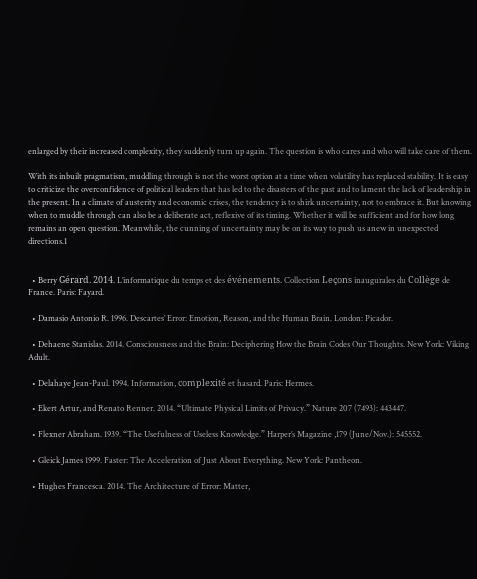enlarged by their increased complexity, they suddenly turn up again. The question is who cares and who will take care of them.

With its inbuilt pragmatism, muddling through is not the worst option at a time when volatility has replaced stability. It is easy to criticize the overconfidence of political leaders that has led to the disasters of the past and to lament the lack of leadership in the present. In a climate of austerity and economic crises, the tendency is to shirk uncertainty, not to embrace it. But knowing when to muddle through can also be a deliberate act, reflexive of its timing. Whether it will be sufficient and for how long remains an open question. Meanwhile, the cunning of uncertainty may be on its way to push us anew in unexpected directions.1


  • Berry Gérard. 2014. L’informatique du temps et des événements. Collection Leçons inaugurales du Collège de France. Paris: Fayard.

  • Damasio Antonio R. 1996. Descartes’ Error: Emotion, Reason, and the Human Brain. London: Picador.

  • Dehaene Stanislas. 2014. Consciousness and the Brain: Deciphering How the Brain Codes Our Thoughts. New York: Viking Adult.

  • Delahaye Jean-Paul. 1994. Information, complexité et hasard. Paris: Hermes.

  • Ekert Artur, and Renato Renner. 2014. “Ultimate Physical Limits of Privacy.” Nature 207 (7493): 443447.

  • Flexner Abraham. 1939. “The Usefulness of Useless Knowledge.” Harper’s Magazine ,179 (June/Nov.): 545552.

  • Gleick James 1999. Faster: The Acceleration of Just About Everything. New York: Pantheon.

  • Hughes Francesca. 2014. The Architecture of Error: Matter,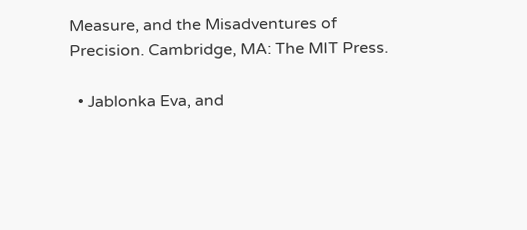Measure, and the Misadventures of Precision. Cambridge, MA: The MIT Press.

  • Jablonka Eva, and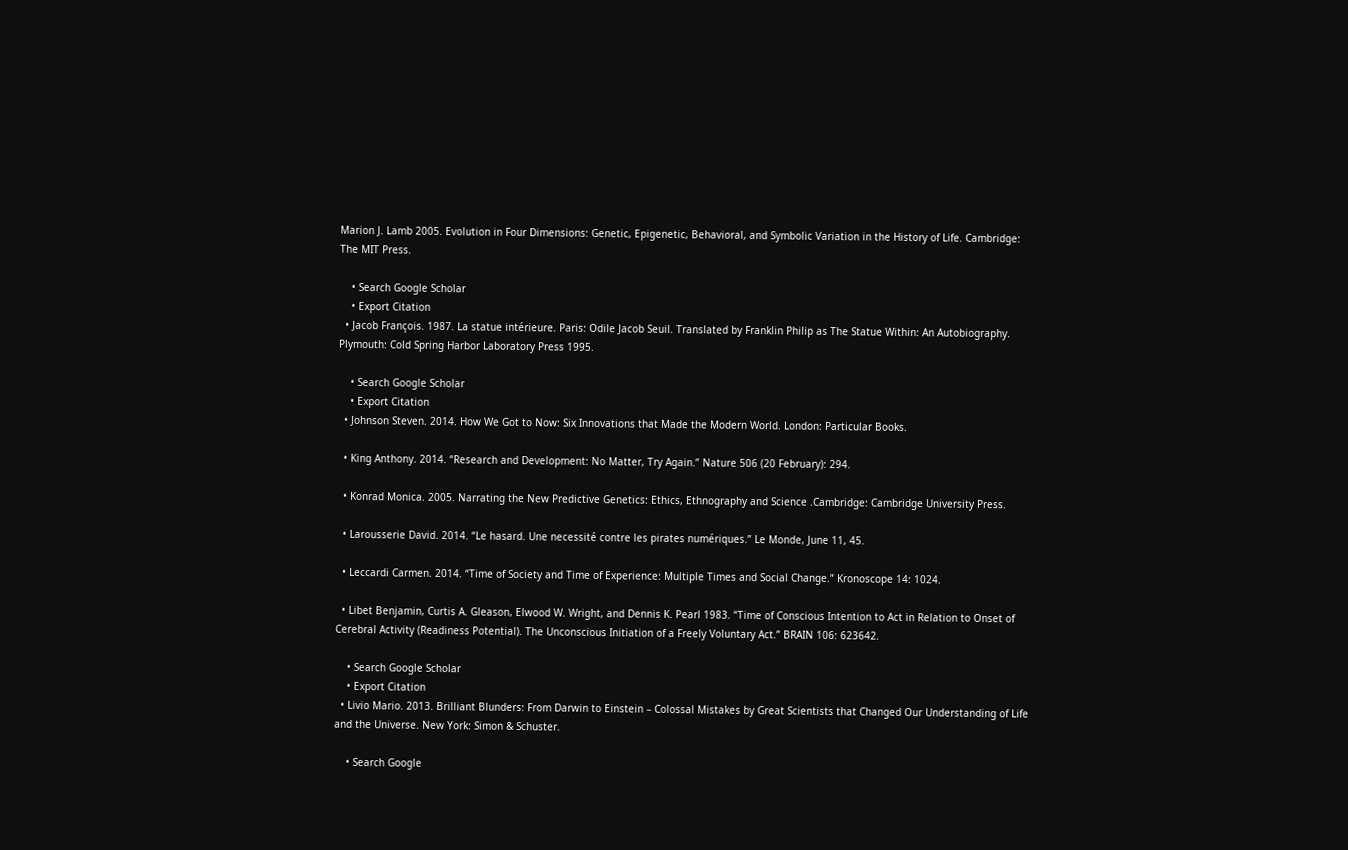Marion J. Lamb 2005. Evolution in Four Dimensions: Genetic, Epigenetic, Behavioral, and Symbolic Variation in the History of Life. Cambridge: The MIT Press.

    • Search Google Scholar
    • Export Citation
  • Jacob François. 1987. La statue intérieure. Paris: Odile Jacob Seuil. Translated by Franklin Philip as The Statue Within: An Autobiography. Plymouth: Cold Spring Harbor Laboratory Press 1995.

    • Search Google Scholar
    • Export Citation
  • Johnson Steven. 2014. How We Got to Now: Six Innovations that Made the Modern World. London: Particular Books.

  • King Anthony. 2014. “Research and Development: No Matter, Try Again.” Nature 506 (20 February): 294.

  • Konrad Monica. 2005. Narrating the New Predictive Genetics: Ethics, Ethnography and Science .Cambridge: Cambridge University Press.

  • Larousserie David. 2014. “Le hasard. Une necessité contre les pirates numériques.” Le Monde, June 11, 45.

  • Leccardi Carmen. 2014. “Time of Society and Time of Experience: Multiple Times and Social Change.” Kronoscope 14: 1024.

  • Libet Benjamin, Curtis A. Gleason, Elwood W. Wright, and Dennis K. Pearl 1983. “Time of Conscious Intention to Act in Relation to Onset of Cerebral Activity (Readiness Potential). The Unconscious Initiation of a Freely Voluntary Act.” BRAIN 106: 623642.

    • Search Google Scholar
    • Export Citation
  • Livio Mario. 2013. Brilliant Blunders: From Darwin to Einstein – Colossal Mistakes by Great Scientists that Changed Our Understanding of Life and the Universe. New York: Simon & Schuster.

    • Search Google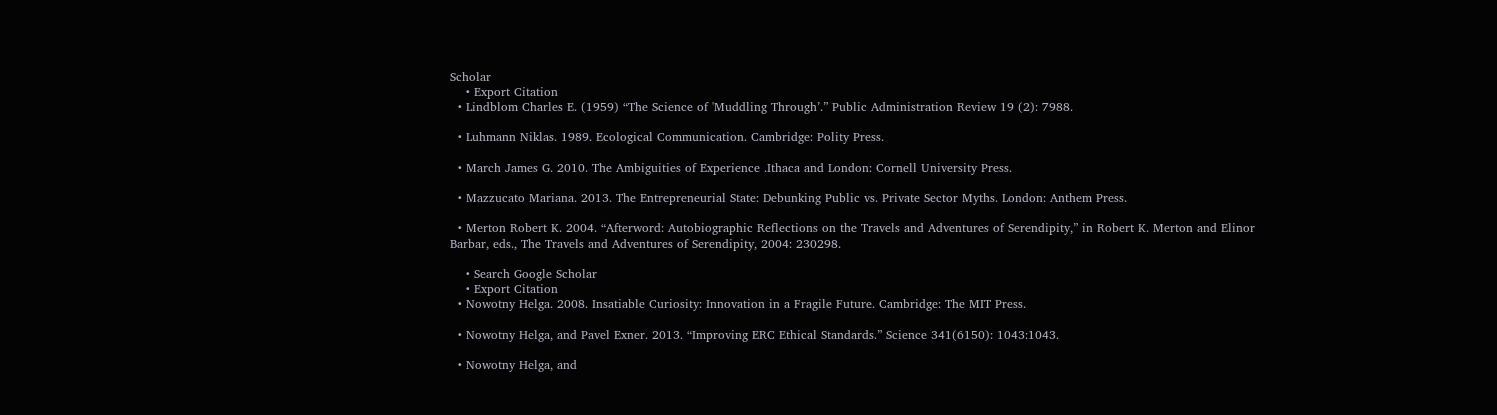Scholar
    • Export Citation
  • Lindblom Charles E. (1959) “The Science of 'Muddling Through’.” Public Administration Review 19 (2): 7988.

  • Luhmann Niklas. 1989. Ecological Communication. Cambridge: Polity Press.

  • March James G. 2010. The Ambiguities of Experience .Ithaca and London: Cornell University Press.

  • Mazzucato Mariana. 2013. The Entrepreneurial State: Debunking Public vs. Private Sector Myths. London: Anthem Press.

  • Merton Robert K. 2004. “Afterword: Autobiographic Reflections on the Travels and Adventures of Serendipity,” in Robert K. Merton and Elinor Barbar, eds., The Travels and Adventures of Serendipity, 2004: 230298.

    • Search Google Scholar
    • Export Citation
  • Nowotny Helga. 2008. Insatiable Curiosity: Innovation in a Fragile Future. Cambridge: The MIT Press.

  • Nowotny Helga, and Pavel Exner. 2013. “Improving ERC Ethical Standards.” Science 341(6150): 1043:1043.

  • Nowotny Helga, and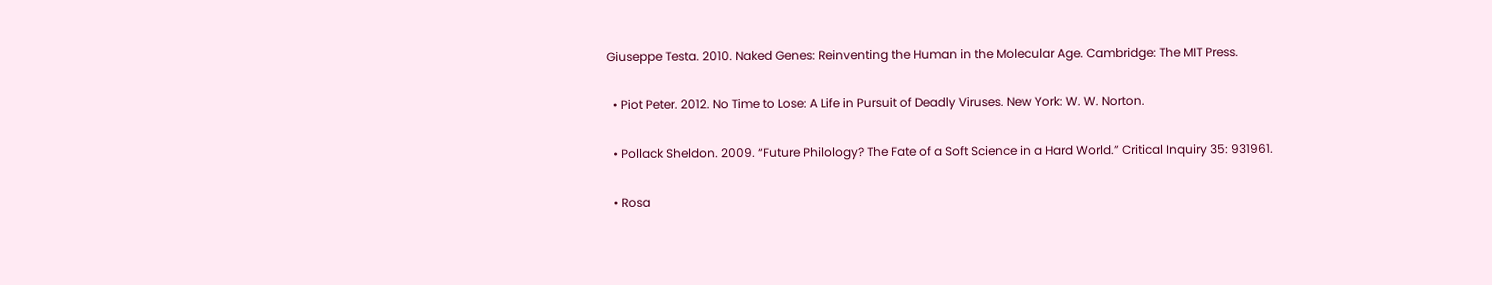Giuseppe Testa. 2010. Naked Genes: Reinventing the Human in the Molecular Age. Cambridge: The MIT Press.

  • Piot Peter. 2012. No Time to Lose: A Life in Pursuit of Deadly Viruses. New York: W. W. Norton.

  • Pollack Sheldon. 2009. “Future Philology? The Fate of a Soft Science in a Hard World.” Critical Inquiry 35: 931961.

  • Rosa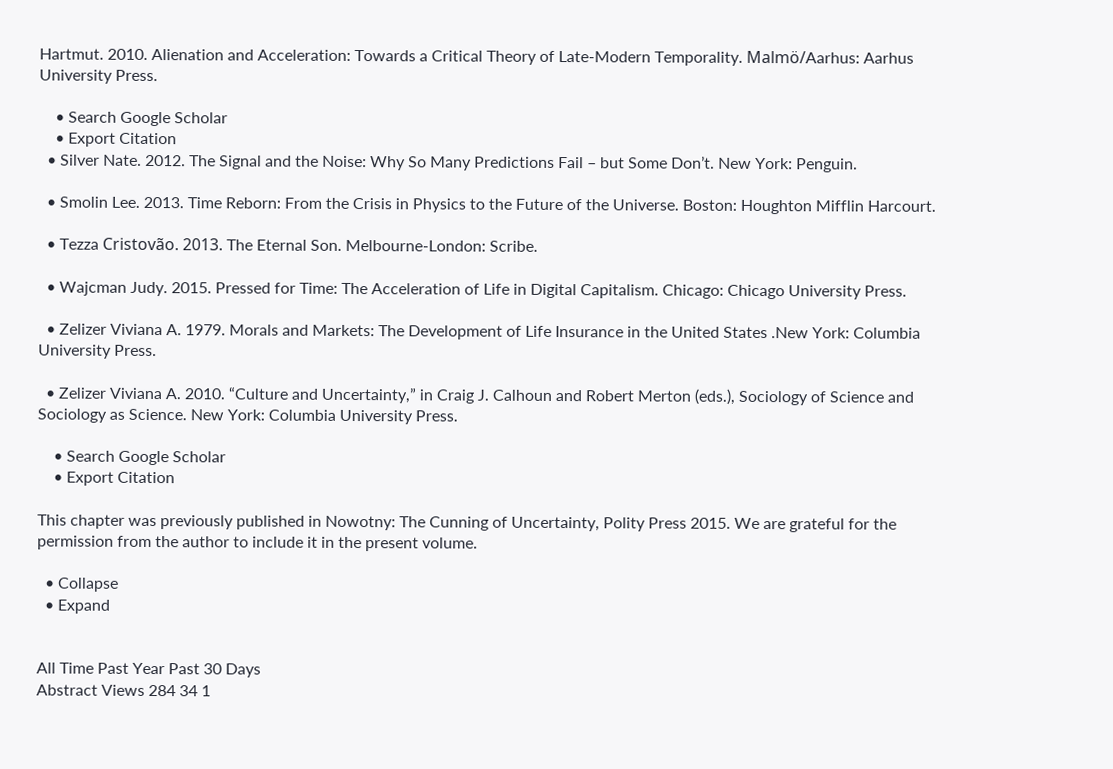Hartmut. 2010. Alienation and Acceleration: Towards a Critical Theory of Late-Modern Temporality. Malmö/Aarhus: Aarhus University Press.

    • Search Google Scholar
    • Export Citation
  • Silver Nate. 2012. The Signal and the Noise: Why So Many Predictions Fail – but Some Don’t. New York: Penguin.

  • Smolin Lee. 2013. Time Reborn: From the Crisis in Physics to the Future of the Universe. Boston: Houghton Mifflin Harcourt.

  • Tezza Cristovão. 2013. The Eternal Son. Melbourne-London: Scribe.

  • Wajcman Judy. 2015. Pressed for Time: The Acceleration of Life in Digital Capitalism. Chicago: Chicago University Press.

  • Zelizer Viviana A. 1979. Morals and Markets: The Development of Life Insurance in the United States .New York: Columbia University Press.

  • Zelizer Viviana A. 2010. “Culture and Uncertainty,” in Craig J. Calhoun and Robert Merton (eds.), Sociology of Science and Sociology as Science. New York: Columbia University Press.

    • Search Google Scholar
    • Export Citation

This chapter was previously published in Nowotny: The Cunning of Uncertainty, Polity Press 2015. We are grateful for the permission from the author to include it in the present volume.

  • Collapse
  • Expand


All Time Past Year Past 30 Days
Abstract Views 284 34 1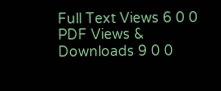Full Text Views 6 0 0
PDF Views & Downloads 9 0 0